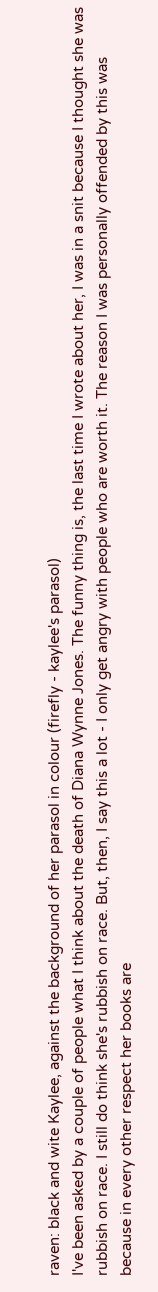raven: black and wite Kaylee, against the background of her parasol in colour (firefly - kaylee's parasol)
I've been asked by a couple of people what I think about the death of Diana Wynne Jones. The funny thing is, the last time I wrote about her, I was in a snit because I thought she was rubbish on race. I still do think she's rubbish on race. But, then, I say this a lot - I only get angry with people who are worth it. The reason I was personally offended by this was because in every other respect her books are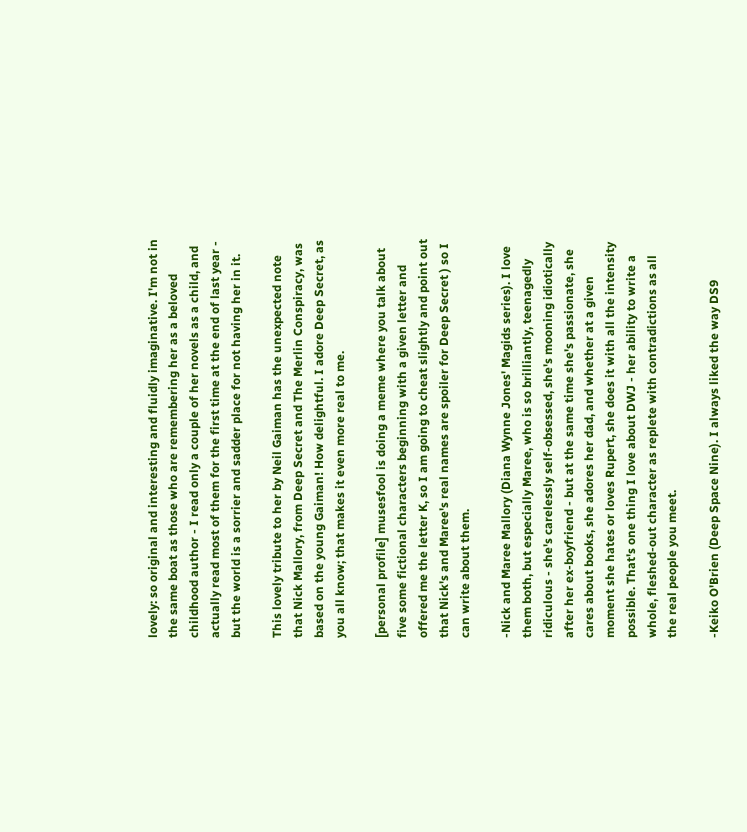lovely: so original and interesting and fluidly imaginative. I'm not in the same boat as those who are remembering her as a beloved childhood author - I read only a couple of her novels as a child, and actually read most of them for the first time at the end of last year - but the world is a sorrier and sadder place for not having her in it.

This lovely tribute to her by Neil Gaiman has the unexpected note that Nick Mallory, from Deep Secret and The Merlin Conspiracy, was based on the young Gaiman! How delightful. I adore Deep Secret, as you all know; that makes it even more real to me.

[personal profile] musesfool is doing a meme where you talk about five some fictional characters beginning with a given letter and offered me the letter K, so I am going to cheat slightly and point out that Nick's and Maree's real names are spoiler for Deep Secret ) so I can write about them.

-Nick and Maree Mallory (Diana Wynne Jones' Magids series). I love them both, but especially Maree, who is so brilliantly, teenagedly ridiculous - she's carelessly self-obsessed, she's mooning idiotically after her ex-boyfriend - but at the same time she's passionate, she cares about books, she adores her dad, and whether at a given moment she hates or loves Rupert, she does it with all the intensity possible. That's one thing I love about DWJ - her ability to write a whole, fleshed-out character as replete with contradictions as all the real people you meet.

-Keiko O'Brien (Deep Space Nine). I always liked the way DS9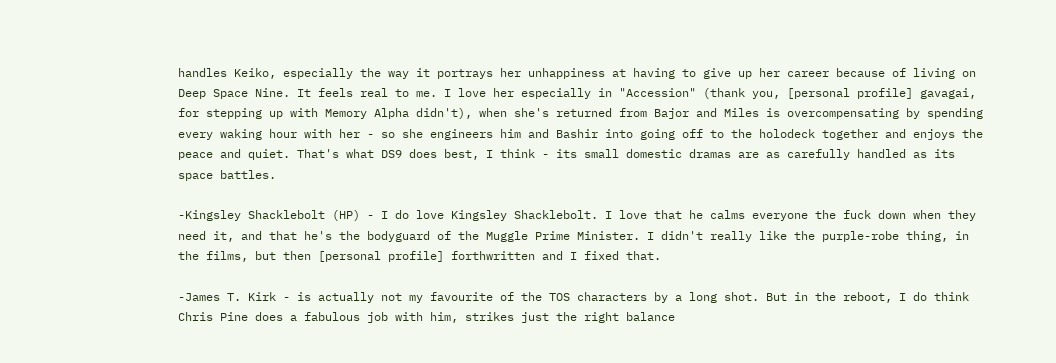handles Keiko, especially the way it portrays her unhappiness at having to give up her career because of living on Deep Space Nine. It feels real to me. I love her especially in "Accession" (thank you, [personal profile] gavagai, for stepping up with Memory Alpha didn't), when she's returned from Bajor and Miles is overcompensating by spending every waking hour with her - so she engineers him and Bashir into going off to the holodeck together and enjoys the peace and quiet. That's what DS9 does best, I think - its small domestic dramas are as carefully handled as its space battles.

-Kingsley Shacklebolt (HP) - I do love Kingsley Shacklebolt. I love that he calms everyone the fuck down when they need it, and that he's the bodyguard of the Muggle Prime Minister. I didn't really like the purple-robe thing, in the films, but then [personal profile] forthwritten and I fixed that.

-James T. Kirk - is actually not my favourite of the TOS characters by a long shot. But in the reboot, I do think Chris Pine does a fabulous job with him, strikes just the right balance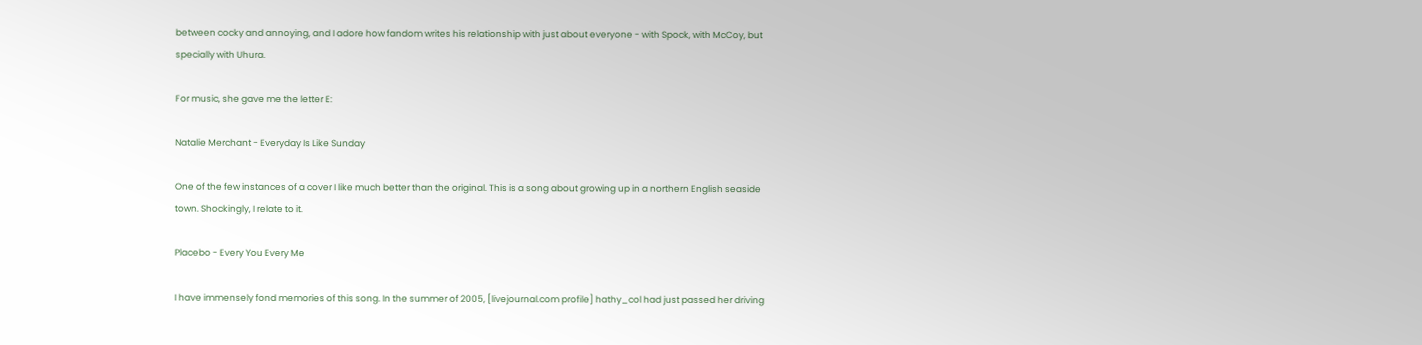between cocky and annoying, and I adore how fandom writes his relationship with just about everyone - with Spock, with McCoy, but specially with Uhura.

For music, she gave me the letter E:

Natalie Merchant - Everyday Is Like Sunday

One of the few instances of a cover I like much better than the original. This is a song about growing up in a northern English seaside town. Shockingly, I relate to it.

Placebo - Every You Every Me

I have immensely fond memories of this song. In the summer of 2005, [livejournal.com profile] hathy_col had just passed her driving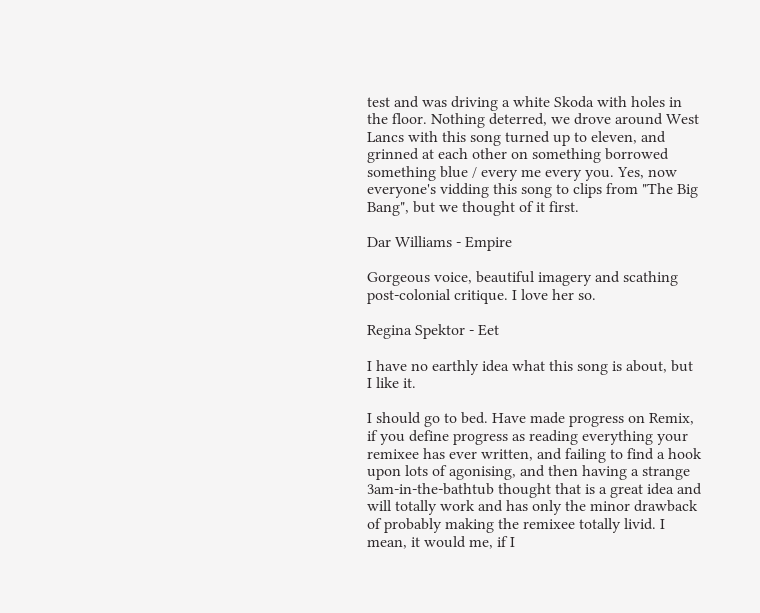test and was driving a white Skoda with holes in the floor. Nothing deterred, we drove around West Lancs with this song turned up to eleven, and grinned at each other on something borrowed something blue / every me every you. Yes, now everyone's vidding this song to clips from "The Big Bang", but we thought of it first.

Dar Williams - Empire

Gorgeous voice, beautiful imagery and scathing post-colonial critique. I love her so.

Regina Spektor - Eet

I have no earthly idea what this song is about, but I like it.

I should go to bed. Have made progress on Remix, if you define progress as reading everything your remixee has ever written, and failing to find a hook upon lots of agonising, and then having a strange 3am-in-the-bathtub thought that is a great idea and will totally work and has only the minor drawback of probably making the remixee totally livid. I mean, it would me, if I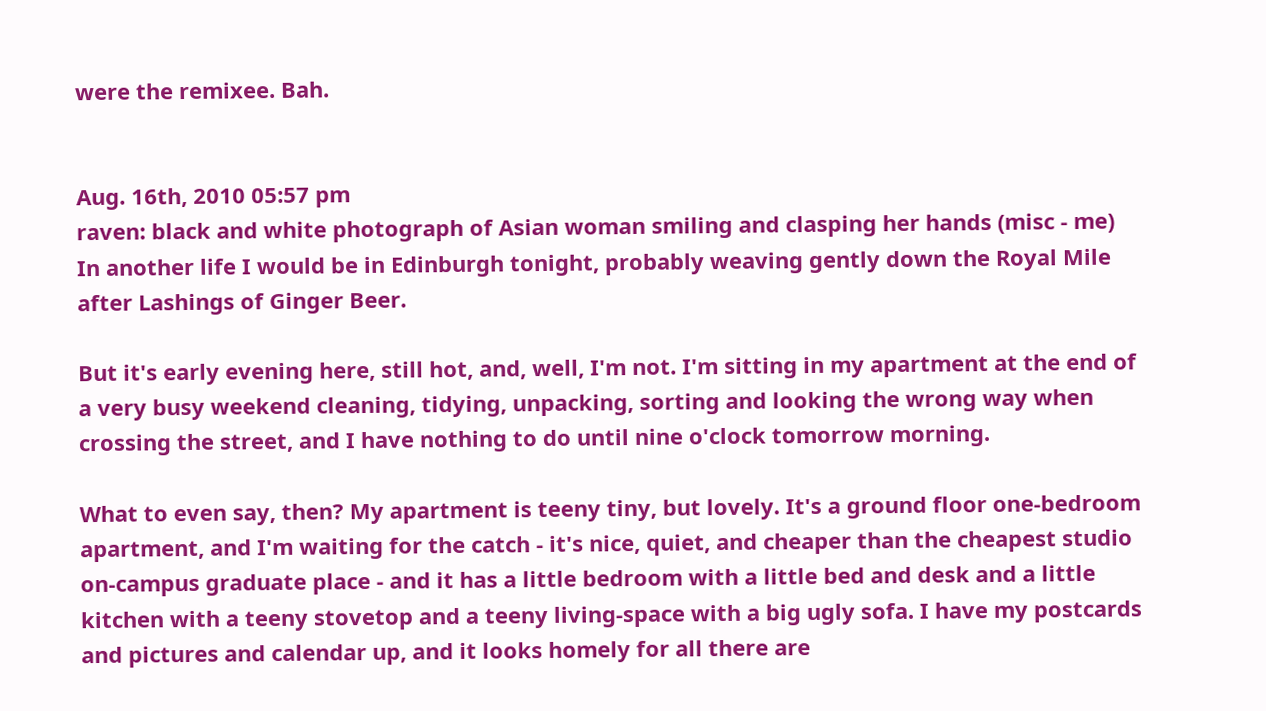were the remixee. Bah.


Aug. 16th, 2010 05:57 pm
raven: black and white photograph of Asian woman smiling and clasping her hands (misc - me)
In another life I would be in Edinburgh tonight, probably weaving gently down the Royal Mile after Lashings of Ginger Beer.

But it's early evening here, still hot, and, well, I'm not. I'm sitting in my apartment at the end of a very busy weekend cleaning, tidying, unpacking, sorting and looking the wrong way when crossing the street, and I have nothing to do until nine o'clock tomorrow morning.

What to even say, then? My apartment is teeny tiny, but lovely. It's a ground floor one-bedroom apartment, and I'm waiting for the catch - it's nice, quiet, and cheaper than the cheapest studio on-campus graduate place - and it has a little bedroom with a little bed and desk and a little kitchen with a teeny stovetop and a teeny living-space with a big ugly sofa. I have my postcards and pictures and calendar up, and it looks homely for all there are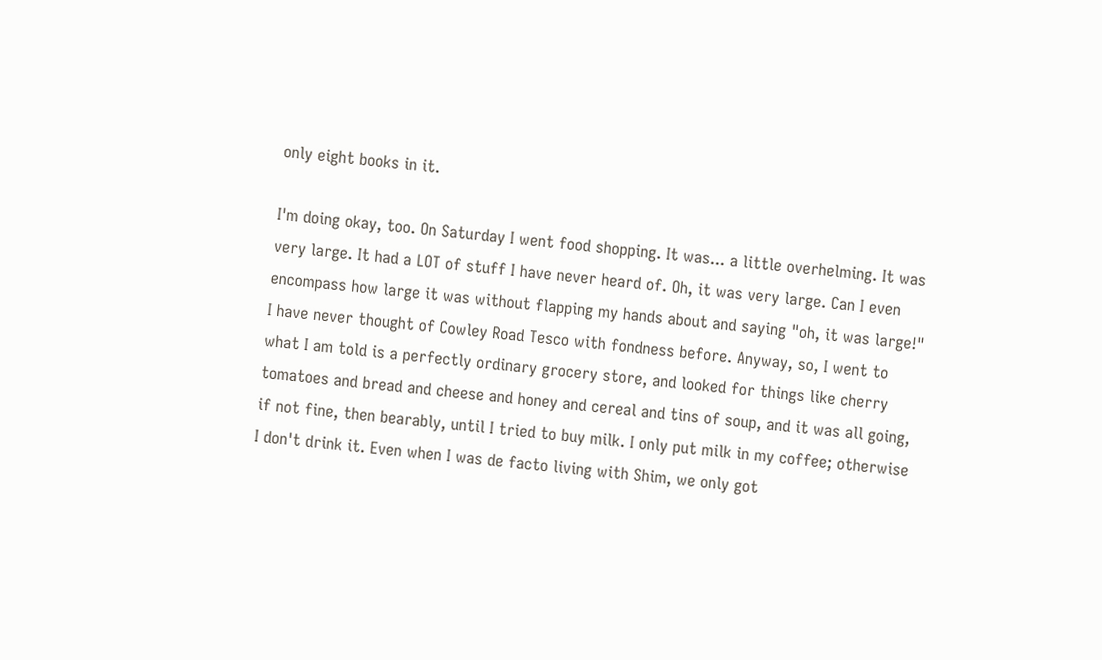only eight books in it.

I'm doing okay, too. On Saturday I went food shopping. It was... a little overhelming. It was very large. It had a LOT of stuff I have never heard of. Oh, it was very large. Can I even encompass how large it was without flapping my hands about and saying "oh, it was large!" I have never thought of Cowley Road Tesco with fondness before. Anyway, so, I went to what I am told is a perfectly ordinary grocery store, and looked for things like cherry tomatoes and bread and cheese and honey and cereal and tins of soup, and it was all going, if not fine, then bearably, until I tried to buy milk. I only put milk in my coffee; otherwise I don't drink it. Even when I was de facto living with Shim, we only got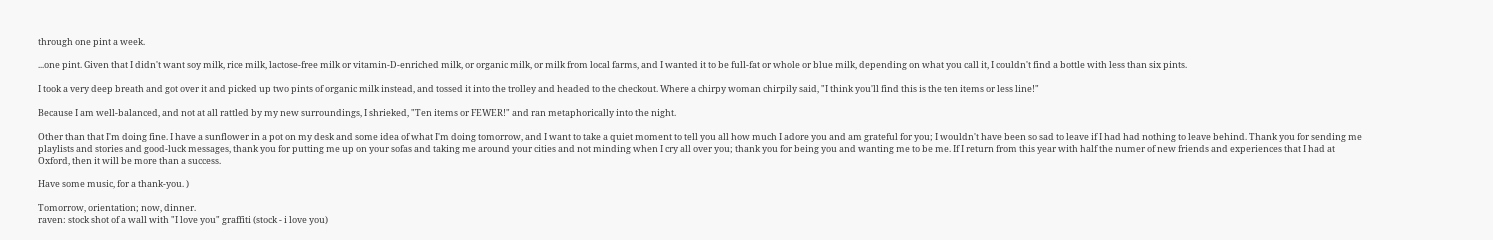through one pint a week.

...one pint. Given that I didn't want soy milk, rice milk, lactose-free milk or vitamin-D-enriched milk, or organic milk, or milk from local farms, and I wanted it to be full-fat or whole or blue milk, depending on what you call it, I couldn't find a bottle with less than six pints.

I took a very deep breath and got over it and picked up two pints of organic milk instead, and tossed it into the trolley and headed to the checkout. Where a chirpy woman chirpily said, "I think you'll find this is the ten items or less line!"

Because I am well-balanced, and not at all rattled by my new surroundings, I shrieked, "Ten items or FEWER!" and ran metaphorically into the night.

Other than that I'm doing fine. I have a sunflower in a pot on my desk and some idea of what I'm doing tomorrow, and I want to take a quiet moment to tell you all how much I adore you and am grateful for you; I wouldn't have been so sad to leave if I had had nothing to leave behind. Thank you for sending me playlists and stories and good-luck messages, thank you for putting me up on your sofas and taking me around your cities and not minding when I cry all over you; thank you for being you and wanting me to be me. If I return from this year with half the numer of new friends and experiences that I had at Oxford, then it will be more than a success.

Have some music, for a thank-you. )

Tomorrow, orientation; now, dinner.
raven: stock shot of a wall with "I love you" graffiti (stock - i love you)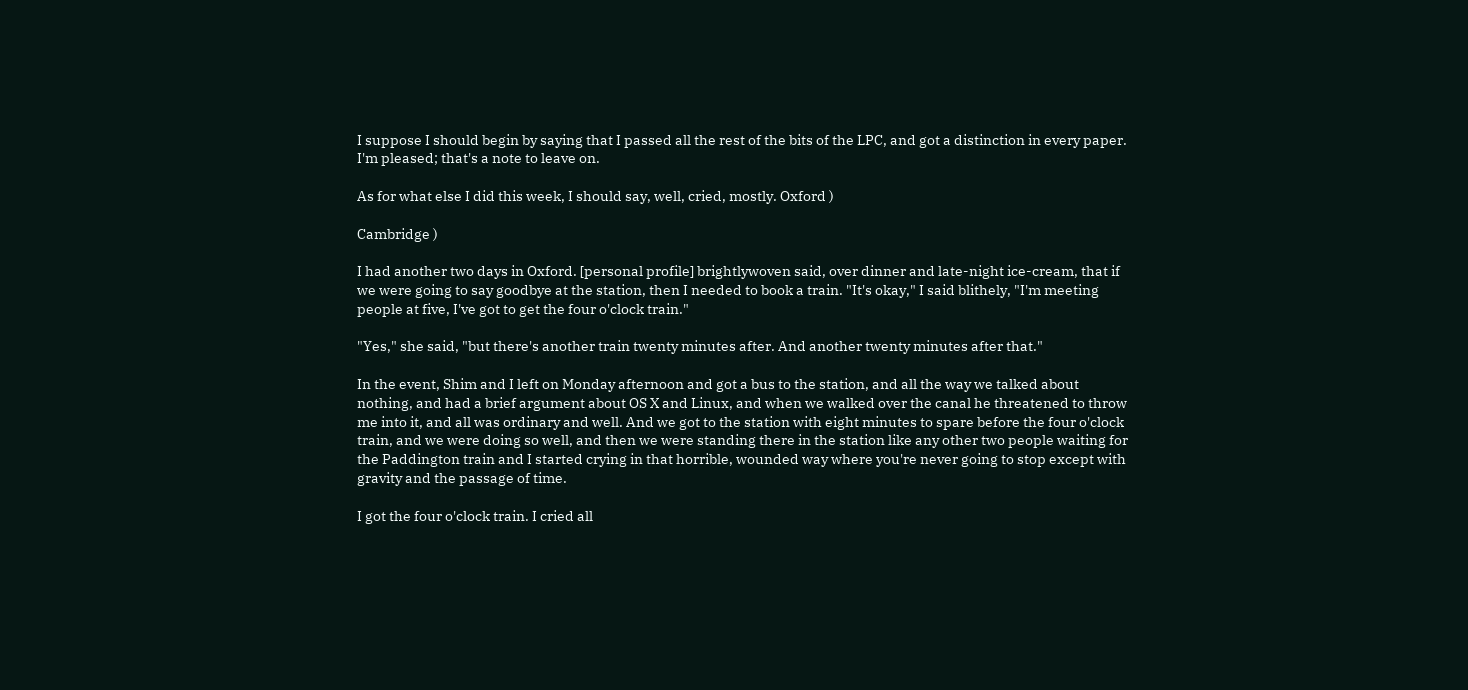I suppose I should begin by saying that I passed all the rest of the bits of the LPC, and got a distinction in every paper. I'm pleased; that's a note to leave on.

As for what else I did this week, I should say, well, cried, mostly. Oxford )

Cambridge )

I had another two days in Oxford. [personal profile] brightlywoven said, over dinner and late-night ice-cream, that if we were going to say goodbye at the station, then I needed to book a train. "It's okay," I said blithely, "I'm meeting people at five, I've got to get the four o'clock train."

"Yes," she said, "but there's another train twenty minutes after. And another twenty minutes after that."

In the event, Shim and I left on Monday afternoon and got a bus to the station, and all the way we talked about nothing, and had a brief argument about OS X and Linux, and when we walked over the canal he threatened to throw me into it, and all was ordinary and well. And we got to the station with eight minutes to spare before the four o'clock train, and we were doing so well, and then we were standing there in the station like any other two people waiting for the Paddington train and I started crying in that horrible, wounded way where you're never going to stop except with gravity and the passage of time.

I got the four o'clock train. I cried all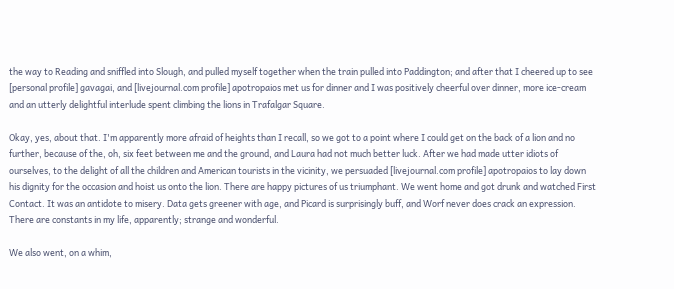the way to Reading and sniffled into Slough, and pulled myself together when the train pulled into Paddington; and after that I cheered up to see [personal profile] gavagai, and [livejournal.com profile] apotropaios met us for dinner and I was positively cheerful over dinner, more ice-cream and an utterly delightful interlude spent climbing the lions in Trafalgar Square.

Okay, yes, about that. I'm apparently more afraid of heights than I recall, so we got to a point where I could get on the back of a lion and no further, because of the, oh, six feet between me and the ground, and Laura had not much better luck. After we had made utter idiots of ourselves, to the delight of all the children and American tourists in the vicinity, we persuaded [livejournal.com profile] apotropaios to lay down his dignity for the occasion and hoist us onto the lion. There are happy pictures of us triumphant. We went home and got drunk and watched First Contact. It was an antidote to misery. Data gets greener with age, and Picard is surprisingly buff, and Worf never does crack an expression. There are constants in my life, apparently; strange and wonderful.

We also went, on a whim,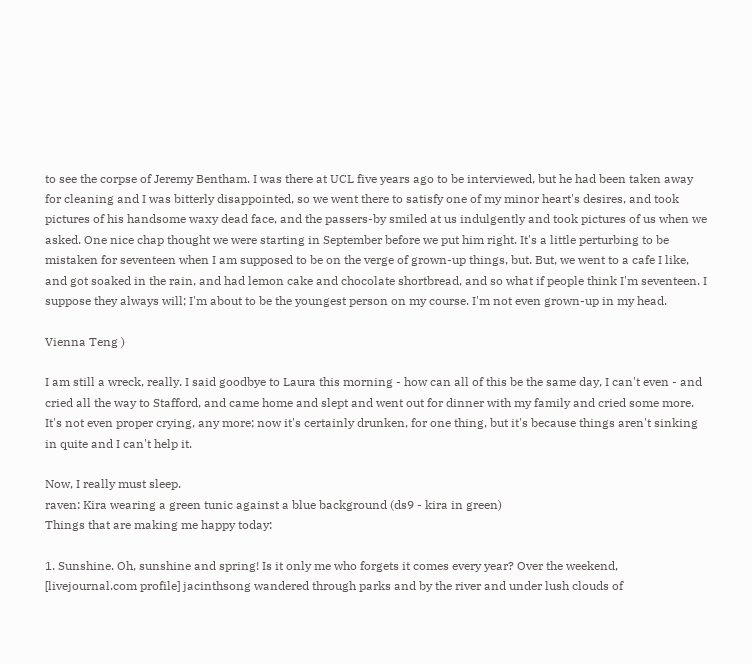to see the corpse of Jeremy Bentham. I was there at UCL five years ago to be interviewed, but he had been taken away for cleaning and I was bitterly disappointed, so we went there to satisfy one of my minor heart's desires, and took pictures of his handsome waxy dead face, and the passers-by smiled at us indulgently and took pictures of us when we asked. One nice chap thought we were starting in September before we put him right. It's a little perturbing to be mistaken for seventeen when I am supposed to be on the verge of grown-up things, but. But, we went to a cafe I like, and got soaked in the rain, and had lemon cake and chocolate shortbread, and so what if people think I'm seventeen. I suppose they always will; I'm about to be the youngest person on my course. I'm not even grown-up in my head.

Vienna Teng )

I am still a wreck, really. I said goodbye to Laura this morning - how can all of this be the same day, I can't even - and cried all the way to Stafford, and came home and slept and went out for dinner with my family and cried some more. It's not even proper crying, any more; now it's certainly drunken, for one thing, but it's because things aren't sinking in quite and I can't help it.

Now, I really must sleep.
raven: Kira wearing a green tunic against a blue background (ds9 - kira in green)
Things that are making me happy today:

1. Sunshine. Oh, sunshine and spring! Is it only me who forgets it comes every year? Over the weekend, [livejournal.com profile] jacinthsong wandered through parks and by the river and under lush clouds of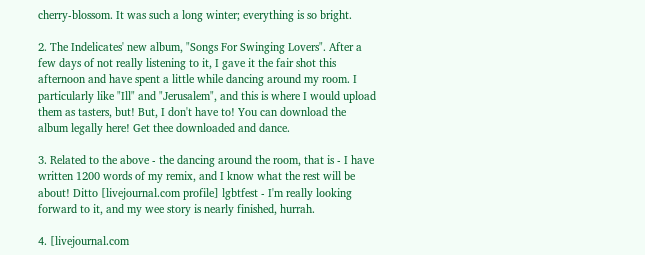cherry-blossom. It was such a long winter; everything is so bright.

2. The Indelicates' new album, "Songs For Swinging Lovers". After a few days of not really listening to it, I gave it the fair shot this afternoon and have spent a little while dancing around my room. I particularly like "Ill" and "Jerusalem", and this is where I would upload them as tasters, but! But, I don't have to! You can download the album legally here! Get thee downloaded and dance.

3. Related to the above - the dancing around the room, that is - I have written 1200 words of my remix, and I know what the rest will be about! Ditto [livejournal.com profile] lgbtfest - I'm really looking forward to it, and my wee story is nearly finished, hurrah.

4. [livejournal.com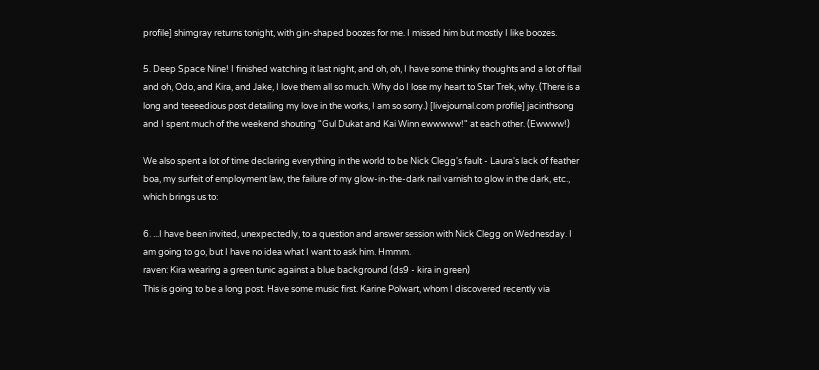profile] shimgray returns tonight, with gin-shaped boozes for me. I missed him but mostly I like boozes.

5. Deep Space Nine! I finished watching it last night, and oh, oh, I have some thinky thoughts and a lot of flail and oh, Odo, and Kira, and Jake, I love them all so much. Why do I lose my heart to Star Trek, why. (There is a long and teeeedious post detailing my love in the works, I am so sorry.) [livejournal.com profile] jacinthsong and I spent much of the weekend shouting "Gul Dukat and Kai Winn ewwwww!" at each other. (Ewwww!)

We also spent a lot of time declaring everything in the world to be Nick Clegg's fault - Laura's lack of feather boa, my surfeit of employment law, the failure of my glow-in-the-dark nail varnish to glow in the dark, etc., which brings us to:

6. ...I have been invited, unexpectedly, to a question and answer session with Nick Clegg on Wednesday. I am going to go, but I have no idea what I want to ask him. Hmmm.
raven: Kira wearing a green tunic against a blue background (ds9 - kira in green)
This is going to be a long post. Have some music first. Karine Polwart, whom I discovered recently via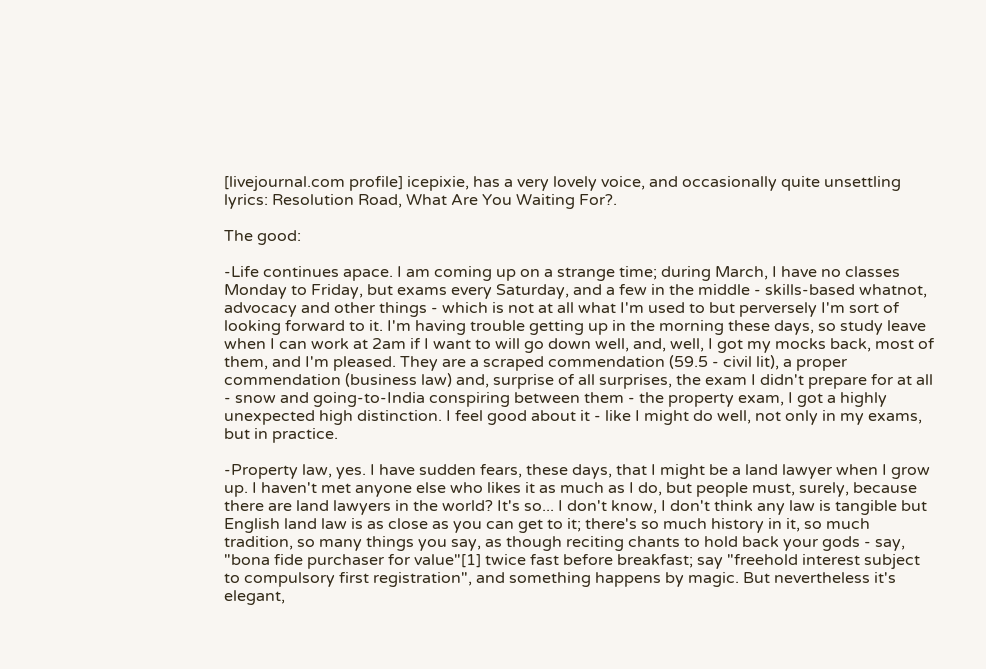[livejournal.com profile] icepixie, has a very lovely voice, and occasionally quite unsettling lyrics: Resolution Road, What Are You Waiting For?.

The good:

-Life continues apace. I am coming up on a strange time; during March, I have no classes Monday to Friday, but exams every Saturday, and a few in the middle - skills-based whatnot, advocacy and other things - which is not at all what I'm used to but perversely I'm sort of looking forward to it. I'm having trouble getting up in the morning these days, so study leave when I can work at 2am if I want to will go down well, and, well, I got my mocks back, most of them, and I'm pleased. They are a scraped commendation (59.5 - civil lit), a proper commendation (business law) and, surprise of all surprises, the exam I didn't prepare for at all - snow and going-to-India conspiring between them - the property exam, I got a highly unexpected high distinction. I feel good about it - like I might do well, not only in my exams, but in practice.

-Property law, yes. I have sudden fears, these days, that I might be a land lawyer when I grow up. I haven't met anyone else who likes it as much as I do, but people must, surely, because there are land lawyers in the world? It's so... I don't know, I don't think any law is tangible but English land law is as close as you can get to it; there's so much history in it, so much tradition, so many things you say, as though reciting chants to hold back your gods - say, "bona fide purchaser for value"[1] twice fast before breakfast; say "freehold interest subject to compulsory first registration", and something happens by magic. But nevertheless it's elegant,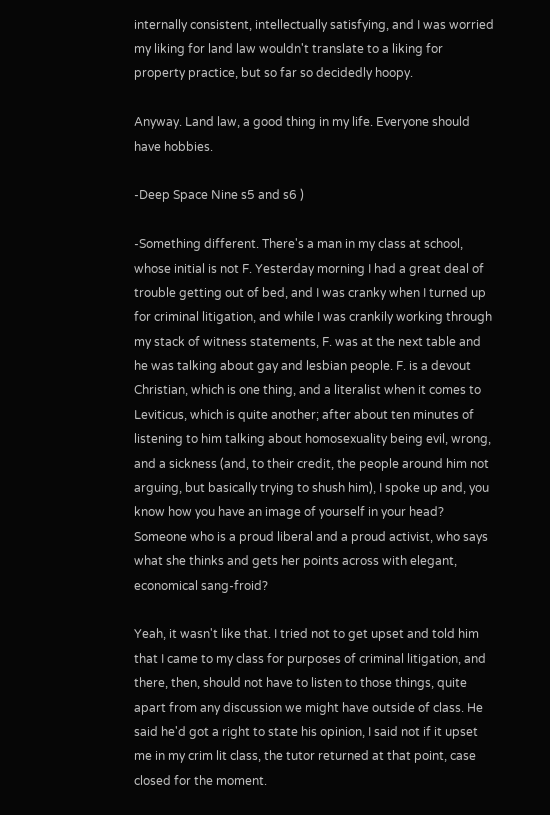internally consistent, intellectually satisfying, and I was worried my liking for land law wouldn't translate to a liking for property practice, but so far so decidedly hoopy.

Anyway. Land law, a good thing in my life. Everyone should have hobbies.

-Deep Space Nine s5 and s6 )

-Something different. There's a man in my class at school, whose initial is not F. Yesterday morning I had a great deal of trouble getting out of bed, and I was cranky when I turned up for criminal litigation, and while I was crankily working through my stack of witness statements, F. was at the next table and he was talking about gay and lesbian people. F. is a devout Christian, which is one thing, and a literalist when it comes to Leviticus, which is quite another; after about ten minutes of listening to him talking about homosexuality being evil, wrong, and a sickness (and, to their credit, the people around him not arguing, but basically trying to shush him), I spoke up and, you know how you have an image of yourself in your head? Someone who is a proud liberal and a proud activist, who says what she thinks and gets her points across with elegant, economical sang-froid?

Yeah, it wasn't like that. I tried not to get upset and told him that I came to my class for purposes of criminal litigation, and there, then, should not have to listen to those things, quite apart from any discussion we might have outside of class. He said he'd got a right to state his opinion, I said not if it upset me in my crim lit class, the tutor returned at that point, case closed for the moment.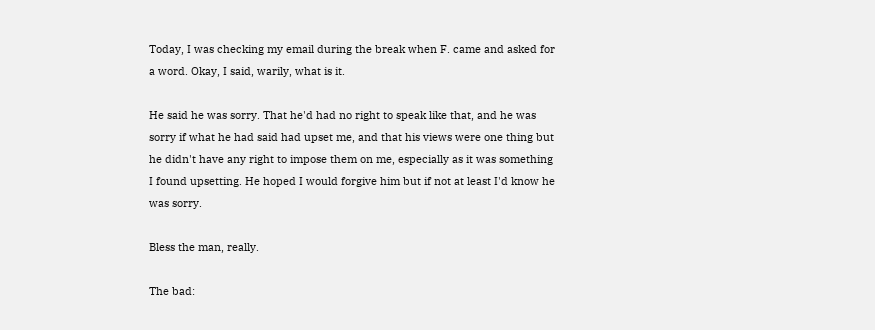Today, I was checking my email during the break when F. came and asked for a word. Okay, I said, warily, what is it.

He said he was sorry. That he'd had no right to speak like that, and he was sorry if what he had said had upset me, and that his views were one thing but he didn't have any right to impose them on me, especially as it was something I found upsetting. He hoped I would forgive him but if not at least I'd know he was sorry.

Bless the man, really.

The bad: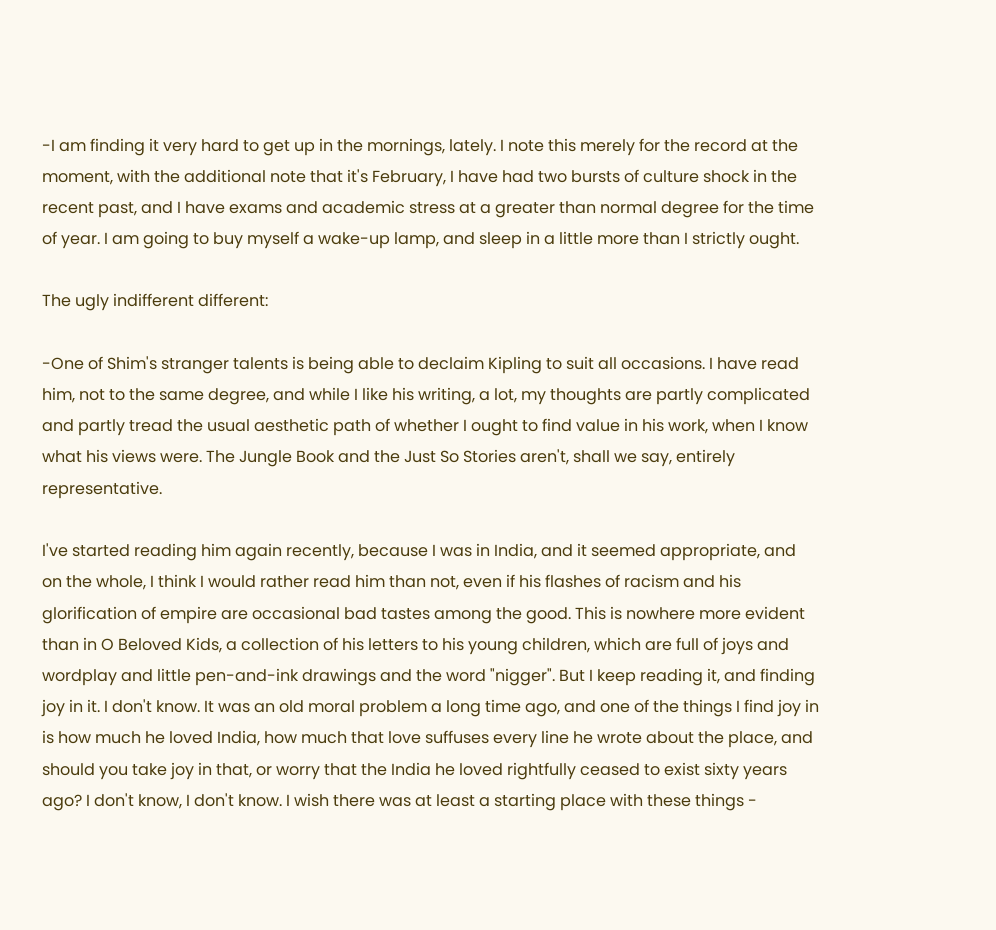-I am finding it very hard to get up in the mornings, lately. I note this merely for the record at the moment, with the additional note that it's February, I have had two bursts of culture shock in the recent past, and I have exams and academic stress at a greater than normal degree for the time of year. I am going to buy myself a wake-up lamp, and sleep in a little more than I strictly ought.

The ugly indifferent different:

-One of Shim's stranger talents is being able to declaim Kipling to suit all occasions. I have read him, not to the same degree, and while I like his writing, a lot, my thoughts are partly complicated and partly tread the usual aesthetic path of whether I ought to find value in his work, when I know what his views were. The Jungle Book and the Just So Stories aren't, shall we say, entirely representative.

I've started reading him again recently, because I was in India, and it seemed appropriate, and on the whole, I think I would rather read him than not, even if his flashes of racism and his glorification of empire are occasional bad tastes among the good. This is nowhere more evident than in O Beloved Kids, a collection of his letters to his young children, which are full of joys and wordplay and little pen-and-ink drawings and the word "nigger". But I keep reading it, and finding joy in it. I don't know. It was an old moral problem a long time ago, and one of the things I find joy in is how much he loved India, how much that love suffuses every line he wrote about the place, and should you take joy in that, or worry that the India he loved rightfully ceased to exist sixty years ago? I don't know, I don't know. I wish there was at least a starting place with these things -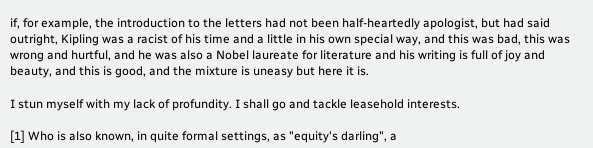if, for example, the introduction to the letters had not been half-heartedly apologist, but had said outright, Kipling was a racist of his time and a little in his own special way, and this was bad, this was wrong and hurtful, and he was also a Nobel laureate for literature and his writing is full of joy and beauty, and this is good, and the mixture is uneasy but here it is.

I stun myself with my lack of profundity. I shall go and tackle leasehold interests.

[1] Who is also known, in quite formal settings, as "equity's darling", a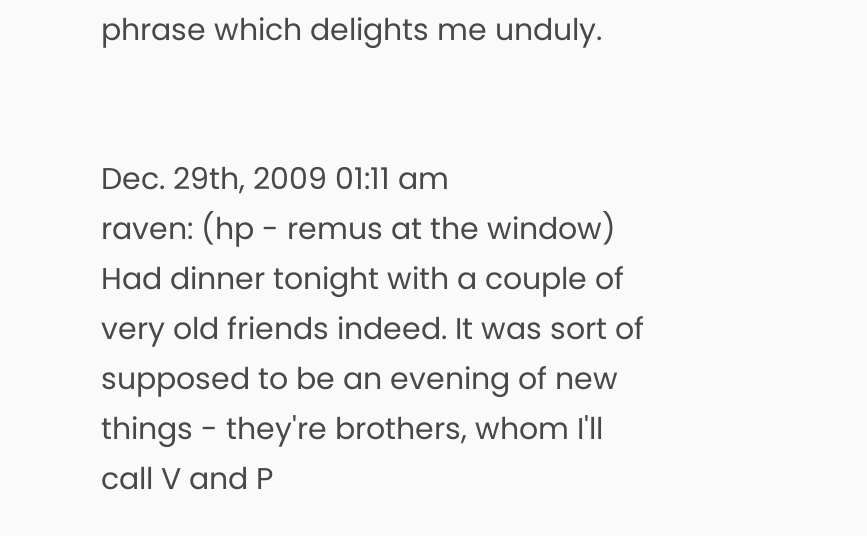phrase which delights me unduly.


Dec. 29th, 2009 01:11 am
raven: (hp - remus at the window)
Had dinner tonight with a couple of very old friends indeed. It was sort of supposed to be an evening of new things - they're brothers, whom I'll call V and P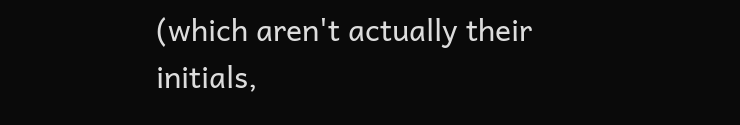(which aren't actually their initials,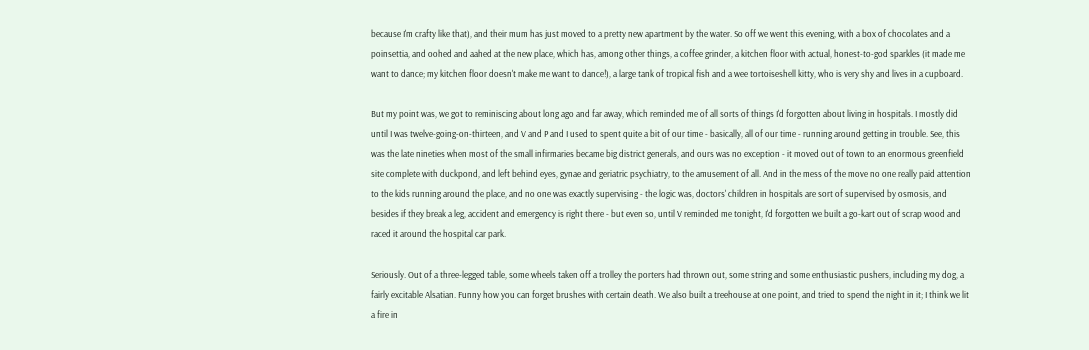because I'm crafty like that), and their mum has just moved to a pretty new apartment by the water. So off we went this evening, with a box of chocolates and a poinsettia, and oohed and aahed at the new place, which has, among other things, a coffee grinder, a kitchen floor with actual, honest-to-god sparkles (it made me want to dance; my kitchen floor doesn't make me want to dance!), a large tank of tropical fish and a wee tortoiseshell kitty, who is very shy and lives in a cupboard.

But my point was, we got to reminiscing about long ago and far away, which reminded me of all sorts of things I'd forgotten about living in hospitals. I mostly did until I was twelve-going-on-thirteen, and V and P and I used to spent quite a bit of our time - basically, all of our time - running around getting in trouble. See, this was the late nineties when most of the small infirmaries became big district generals, and ours was no exception - it moved out of town to an enormous greenfield site complete with duckpond, and left behind eyes, gynae and geriatric psychiatry, to the amusement of all. And in the mess of the move no one really paid attention to the kids running around the place, and no one was exactly supervising - the logic was, doctors' children in hospitals are sort of supervised by osmosis, and besides if they break a leg, accident and emergency is right there - but even so, until V reminded me tonight, I'd forgotten we built a go-kart out of scrap wood and raced it around the hospital car park.

Seriously. Out of a three-legged table, some wheels taken off a trolley the porters had thrown out, some string and some enthusiastic pushers, including my dog, a fairly excitable Alsatian. Funny how you can forget brushes with certain death. We also built a treehouse at one point, and tried to spend the night in it; I think we lit a fire in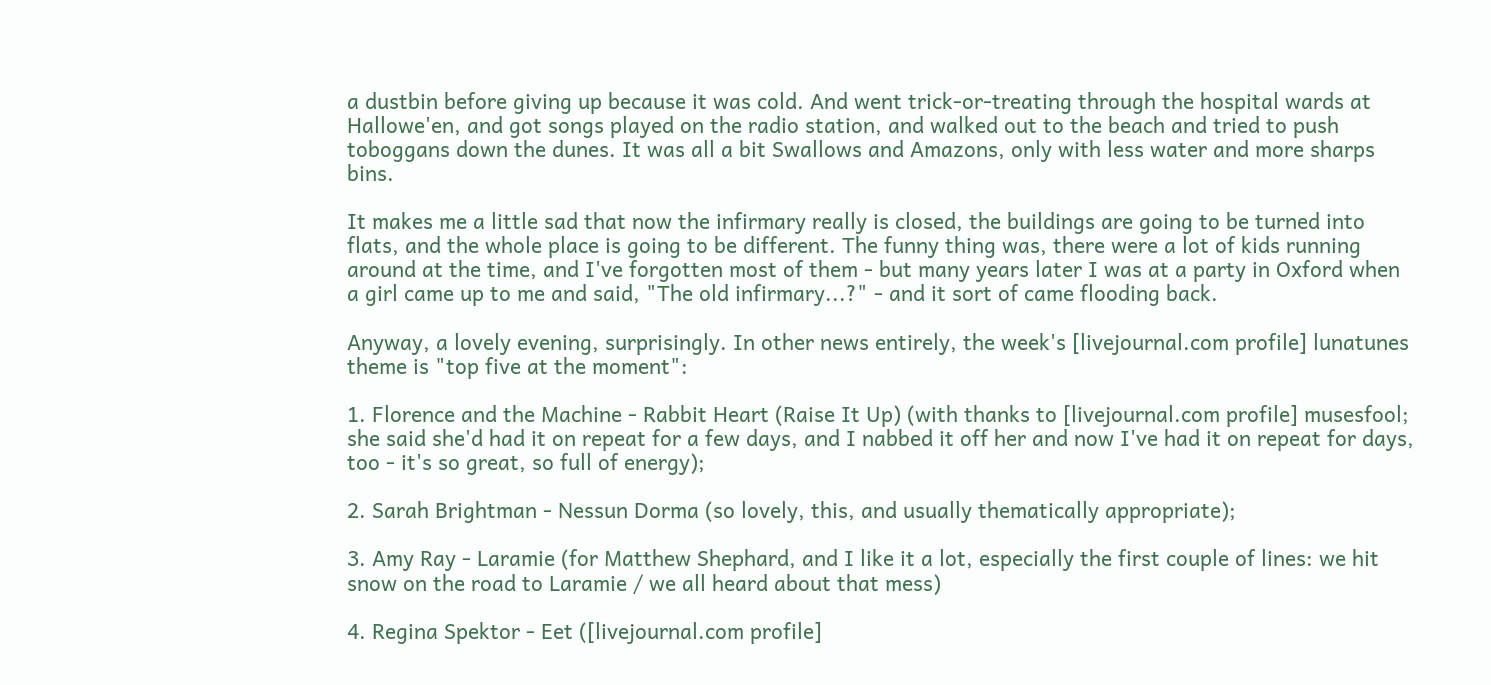a dustbin before giving up because it was cold. And went trick-or-treating through the hospital wards at Hallowe'en, and got songs played on the radio station, and walked out to the beach and tried to push toboggans down the dunes. It was all a bit Swallows and Amazons, only with less water and more sharps bins.

It makes me a little sad that now the infirmary really is closed, the buildings are going to be turned into flats, and the whole place is going to be different. The funny thing was, there were a lot of kids running around at the time, and I've forgotten most of them - but many years later I was at a party in Oxford when a girl came up to me and said, "The old infirmary...?" - and it sort of came flooding back.

Anyway, a lovely evening, surprisingly. In other news entirely, the week's [livejournal.com profile] lunatunes theme is "top five at the moment":

1. Florence and the Machine - Rabbit Heart (Raise It Up) (with thanks to [livejournal.com profile] musesfool; she said she'd had it on repeat for a few days, and I nabbed it off her and now I've had it on repeat for days, too - it's so great, so full of energy);

2. Sarah Brightman - Nessun Dorma (so lovely, this, and usually thematically appropriate);

3. Amy Ray - Laramie (for Matthew Shephard, and I like it a lot, especially the first couple of lines: we hit snow on the road to Laramie / we all heard about that mess)

4. Regina Spektor - Eet ([livejournal.com profile]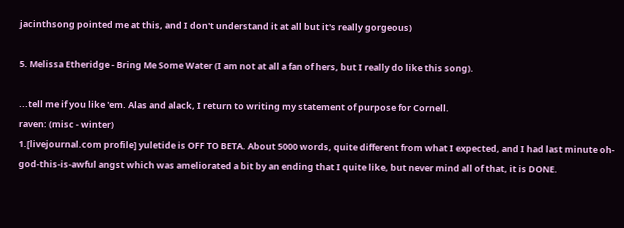jacinthsong pointed me at this, and I don't understand it at all but it's really gorgeous)

5. Melissa Etheridge - Bring Me Some Water (I am not at all a fan of hers, but I really do like this song).

...tell me if you like 'em. Alas and alack, I return to writing my statement of purpose for Cornell.
raven: (misc - winter)
1.[livejournal.com profile] yuletide is OFF TO BETA. About 5000 words, quite different from what I expected, and I had last minute oh-god-this-is-awful angst which was ameliorated a bit by an ending that I quite like, but never mind all of that, it is DONE.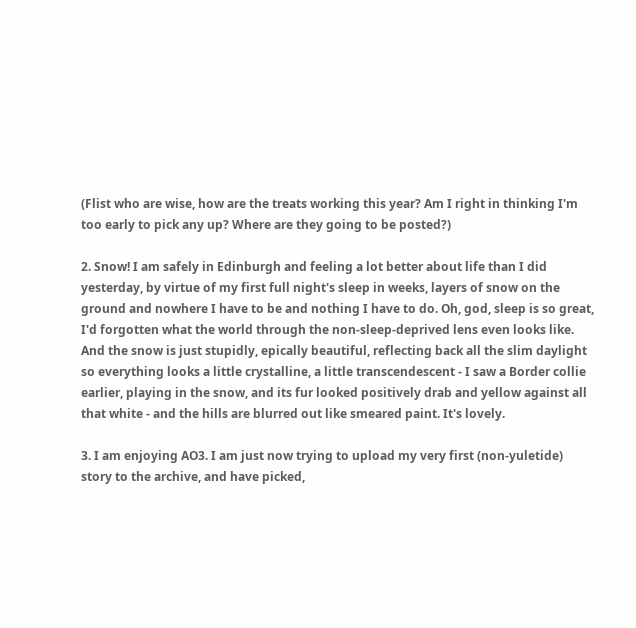(Flist who are wise, how are the treats working this year? Am I right in thinking I'm too early to pick any up? Where are they going to be posted?)

2. Snow! I am safely in Edinburgh and feeling a lot better about life than I did yesterday, by virtue of my first full night's sleep in weeks, layers of snow on the ground and nowhere I have to be and nothing I have to do. Oh, god, sleep is so great, I'd forgotten what the world through the non-sleep-deprived lens even looks like. And the snow is just stupidly, epically beautiful, reflecting back all the slim daylight so everything looks a little crystalline, a little transcendescent - I saw a Border collie earlier, playing in the snow, and its fur looked positively drab and yellow against all that white - and the hills are blurred out like smeared paint. It's lovely.

3. I am enjoying AO3. I am just now trying to upload my very first (non-yuletide) story to the archive, and have picked,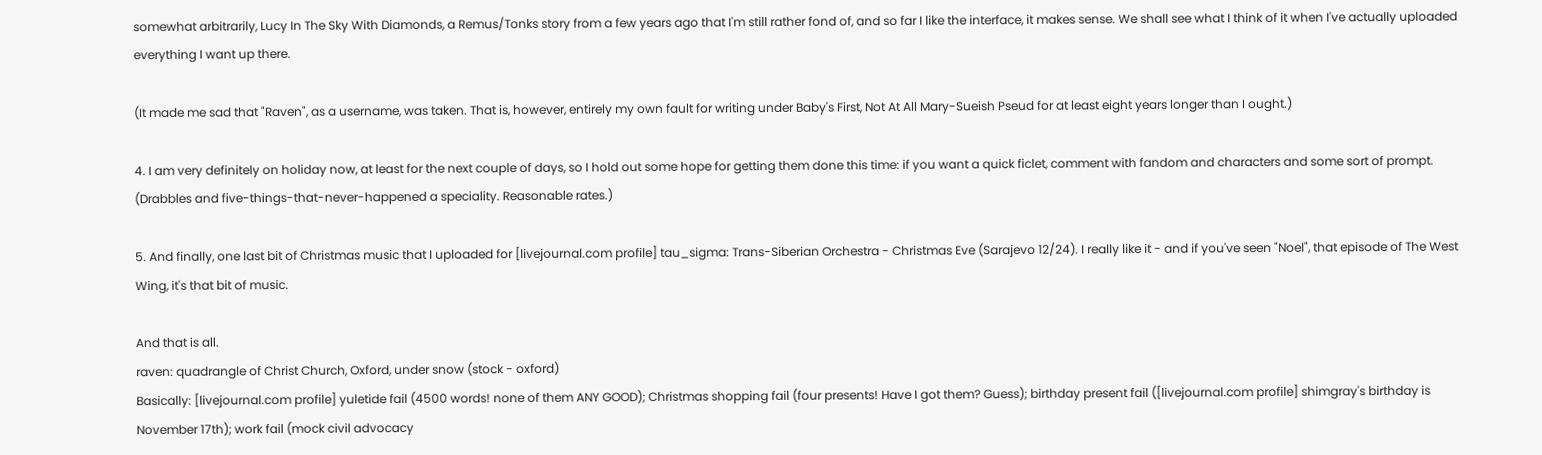somewhat arbitrarily, Lucy In The Sky With Diamonds, a Remus/Tonks story from a few years ago that I'm still rather fond of, and so far I like the interface, it makes sense. We shall see what I think of it when I've actually uploaded everything I want up there.

(It made me sad that "Raven", as a username, was taken. That is, however, entirely my own fault for writing under Baby's First, Not At All Mary-Sueish Pseud for at least eight years longer than I ought.)

4. I am very definitely on holiday now, at least for the next couple of days, so I hold out some hope for getting them done this time: if you want a quick ficlet, comment with fandom and characters and some sort of prompt. (Drabbles and five-things-that-never-happened a speciality. Reasonable rates.)

5. And finally, one last bit of Christmas music that I uploaded for [livejournal.com profile] tau_sigma: Trans-Siberian Orchestra - Christmas Eve (Sarajevo 12/24). I really like it - and if you've seen "Noel", that episode of The West Wing, it's that bit of music.

And that is all.
raven: quadrangle of Christ Church, Oxford, under snow (stock - oxford)
Basically: [livejournal.com profile] yuletide fail (4500 words! none of them ANY GOOD); Christmas shopping fail (four presents! Have I got them? Guess); birthday present fail ([livejournal.com profile] shimgray's birthday is November 17th); work fail (mock civil advocacy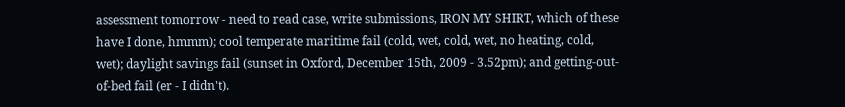assessment tomorrow - need to read case, write submissions, IRON MY SHIRT, which of these have I done, hmmm); cool temperate maritime fail (cold, wet, cold, wet, no heating, cold, wet); daylight savings fail (sunset in Oxford, December 15th, 2009 - 3.52pm); and getting-out-of-bed fail (er - I didn't).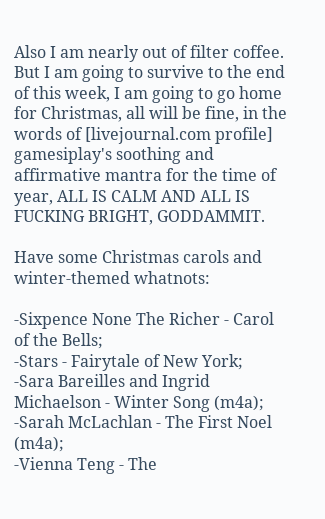Also I am nearly out of filter coffee. But I am going to survive to the end of this week, I am going to go home for Christmas, all will be fine, in the words of [livejournal.com profile] gamesiplay's soothing and affirmative mantra for the time of year, ALL IS CALM AND ALL IS FUCKING BRIGHT, GODDAMMIT.

Have some Christmas carols and winter-themed whatnots:

-Sixpence None The Richer - Carol of the Bells;
-Stars - Fairytale of New York;
-Sara Bareilles and Ingrid Michaelson - Winter Song (m4a);
-Sarah McLachlan - The First Noel (m4a);
-Vienna Teng - The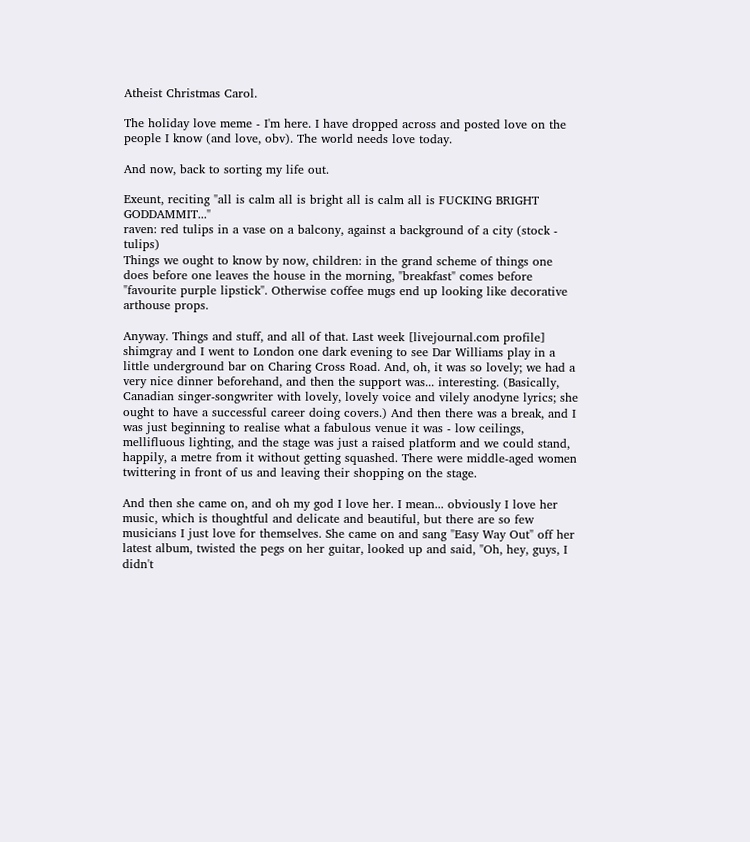Atheist Christmas Carol.

The holiday love meme - I'm here. I have dropped across and posted love on the people I know (and love, obv). The world needs love today.

And now, back to sorting my life out.

Exeunt, reciting "all is calm all is bright all is calm all is FUCKING BRIGHT GODDAMMIT..."
raven: red tulips in a vase on a balcony, against a background of a city (stock - tulips)
Things we ought to know by now, children: in the grand scheme of things one does before one leaves the house in the morning, "breakfast" comes before "favourite purple lipstick". Otherwise coffee mugs end up looking like decorative arthouse props.

Anyway. Things and stuff, and all of that. Last week [livejournal.com profile] shimgray and I went to London one dark evening to see Dar Williams play in a little underground bar on Charing Cross Road. And, oh, it was so lovely; we had a very nice dinner beforehand, and then the support was... interesting. (Basically, Canadian singer-songwriter with lovely, lovely voice and vilely anodyne lyrics; she ought to have a successful career doing covers.) And then there was a break, and I was just beginning to realise what a fabulous venue it was - low ceilings, mellifluous lighting, and the stage was just a raised platform and we could stand, happily, a metre from it without getting squashed. There were middle-aged women twittering in front of us and leaving their shopping on the stage.

And then she came on, and oh my god I love her. I mean... obviously I love her music, which is thoughtful and delicate and beautiful, but there are so few musicians I just love for themselves. She came on and sang "Easy Way Out" off her latest album, twisted the pegs on her guitar, looked up and said, "Oh, hey, guys, I didn't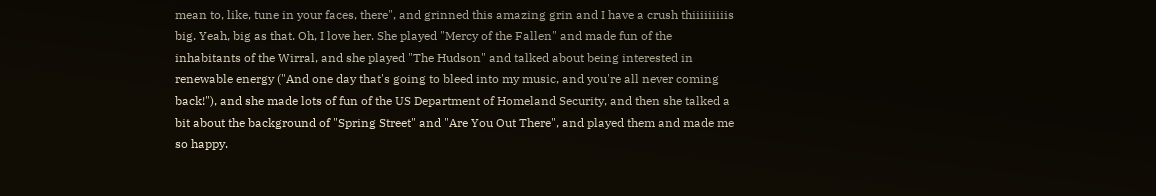mean to, like, tune in your faces, there", and grinned this amazing grin and I have a crush thiiiiiiiiis big. Yeah, big as that. Oh, I love her. She played "Mercy of the Fallen" and made fun of the inhabitants of the Wirral, and she played "The Hudson" and talked about being interested in renewable energy ("And one day that's going to bleed into my music, and you're all never coming back!"), and she made lots of fun of the US Department of Homeland Security, and then she talked a bit about the background of "Spring Street" and "Are You Out There", and played them and made me so happy.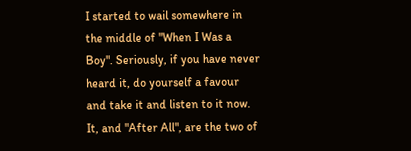I started to wail somewhere in the middle of "When I Was a Boy". Seriously, if you have never heard it, do yourself a favour and take it and listen to it now. It, and "After All", are the two of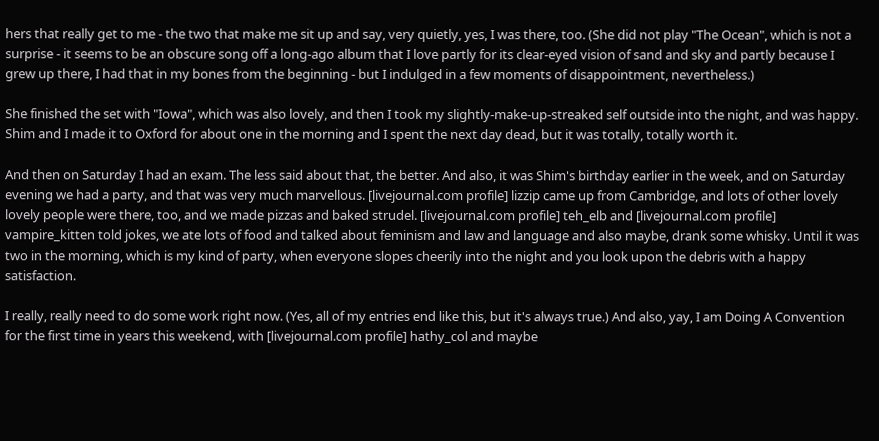hers that really get to me - the two that make me sit up and say, very quietly, yes, I was there, too. (She did not play "The Ocean", which is not a surprise - it seems to be an obscure song off a long-ago album that I love partly for its clear-eyed vision of sand and sky and partly because I grew up there, I had that in my bones from the beginning - but I indulged in a few moments of disappointment, nevertheless.)

She finished the set with "Iowa", which was also lovely, and then I took my slightly-make-up-streaked self outside into the night, and was happy. Shim and I made it to Oxford for about one in the morning and I spent the next day dead, but it was totally, totally worth it.

And then on Saturday I had an exam. The less said about that, the better. And also, it was Shim's birthday earlier in the week, and on Saturday evening we had a party, and that was very much marvellous. [livejournal.com profile] lizzip came up from Cambridge, and lots of other lovely lovely people were there, too, and we made pizzas and baked strudel. [livejournal.com profile] teh_elb and [livejournal.com profile] vampire_kitten told jokes, we ate lots of food and talked about feminism and law and language and also maybe, drank some whisky. Until it was two in the morning, which is my kind of party, when everyone slopes cheerily into the night and you look upon the debris with a happy satisfaction.

I really, really need to do some work right now. (Yes, all of my entries end like this, but it's always true.) And also, yay, I am Doing A Convention for the first time in years this weekend, with [livejournal.com profile] hathy_col and maybe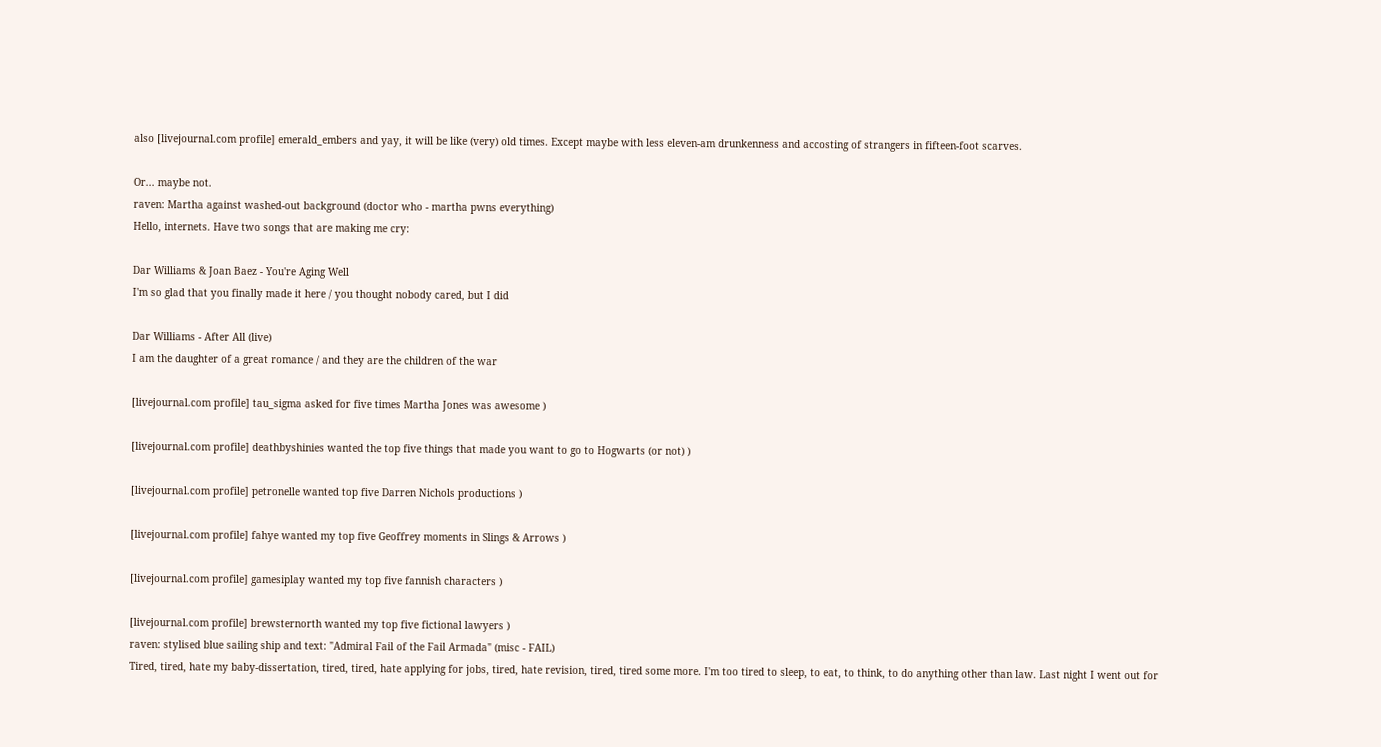also [livejournal.com profile] emerald_embers and yay, it will be like (very) old times. Except maybe with less eleven-am drunkenness and accosting of strangers in fifteen-foot scarves.

Or... maybe not.
raven: Martha against washed-out background (doctor who - martha pwns everything)
Hello, internets. Have two songs that are making me cry:

Dar Williams & Joan Baez - You're Aging Well
I'm so glad that you finally made it here / you thought nobody cared, but I did

Dar Williams - After All (live)
I am the daughter of a great romance / and they are the children of the war

[livejournal.com profile] tau_sigma asked for five times Martha Jones was awesome )

[livejournal.com profile] deathbyshinies wanted the top five things that made you want to go to Hogwarts (or not) )

[livejournal.com profile] petronelle wanted top five Darren Nichols productions )

[livejournal.com profile] fahye wanted my top five Geoffrey moments in Slings & Arrows )

[livejournal.com profile] gamesiplay wanted my top five fannish characters )

[livejournal.com profile] brewsternorth wanted my top five fictional lawyers )
raven: stylised blue sailing ship and text: "Admiral Fail of the Fail Armada" (misc - FAIL)
Tired, tired, hate my baby-dissertation, tired, tired, hate applying for jobs, tired, hate revision, tired, tired some more. I'm too tired to sleep, to eat, to think, to do anything other than law. Last night I went out for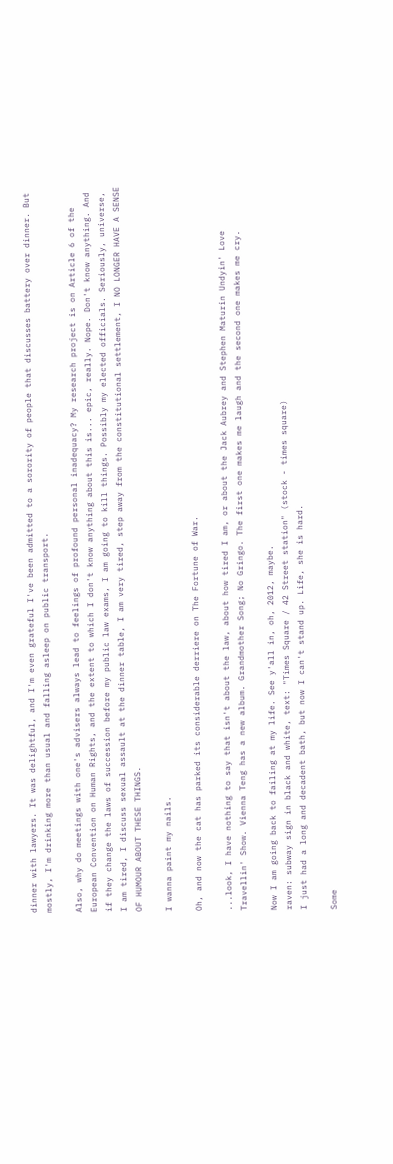dinner with lawyers. It was delightful, and I'm even grateful I've been admitted to a sorority of people that discusses battery over dinner. But mostly, I'm drinking more than usual and falling asleep on public transport.

Also, why do meetings with one's advisers always lead to feelings of profound personal inadequacy? My research project is on Article 6 of the European Convention on Human Rights, and the extent to which I don't know anything about this is... epic, really. Nope. Don't know anything. And if they change the laws of succession before my public law exams, I am going to kill things. Possibly my elected officials. Seriously, universe, I am tired, I discuss sexual assault at the dinner table, I am very tired, step away from the constitutional settlement, I NO LONGER HAVE A SENSE OF HUMOUR ABOUT THESE THINGS.

I wanna paint my nails.

Oh, and now the cat has parked its considerable derriere on The Fortune of War.

...look, I have nothing to say that isn't about the law, about how tired I am, or about the Jack Aubrey and Stephen Maturin Undyin' Love Travellin' Show. Vienna Teng has a new album. Grandmother Song; No Gringo. The first one makes me laugh and the second one makes me cry.

Now I am going back to failing at my life. See y'all in, oh, 2012, maybe.
raven: subway sign in black and white, text: "Times Square / 42 Street station" (stock - times square)
I just had a long and decadent bath, but now I can't stand up. Life, she is hard.

Some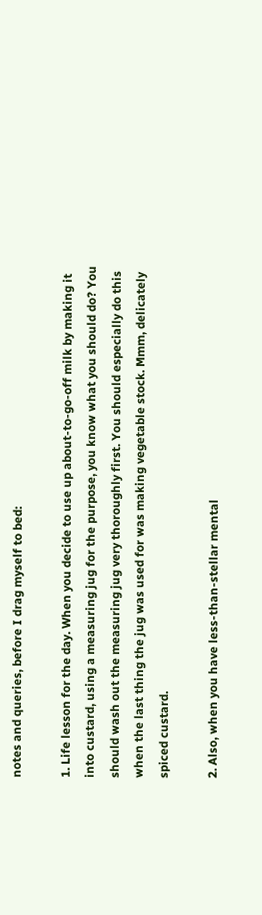notes and queries, before I drag myself to bed:

1. Life lesson for the day. When you decide to use up about-to-go-off milk by making it into custard, using a measuring jug for the purpose, you know what you should do? You should wash out the measuring jug very thoroughly first. You should especially do this when the last thing the jug was used for was making vegetable stock. Mmm, delicately spiced custard.

2. Also, when you have less-than-stellar mental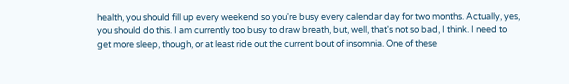health, you should fill up every weekend so you're busy every calendar day for two months. Actually, yes, you should do this. I am currently too busy to draw breath, but, well, that's not so bad, I think. I need to get more sleep, though, or at least ride out the current bout of insomnia. One of these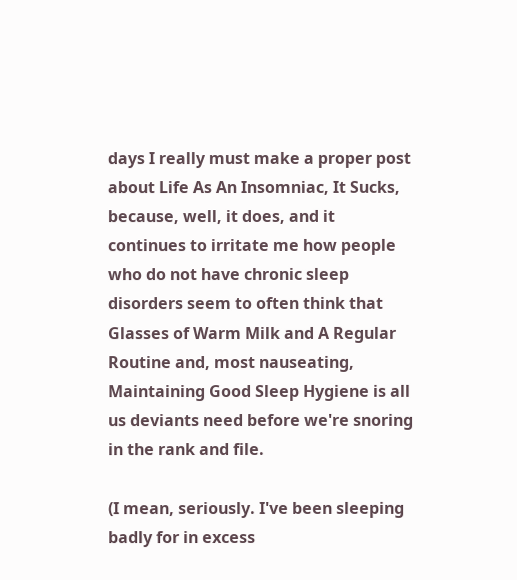days I really must make a proper post about Life As An Insomniac, It Sucks, because, well, it does, and it continues to irritate me how people who do not have chronic sleep disorders seem to often think that Glasses of Warm Milk and A Regular Routine and, most nauseating, Maintaining Good Sleep Hygiene is all us deviants need before we're snoring in the rank and file.

(I mean, seriously. I've been sleeping badly for in excess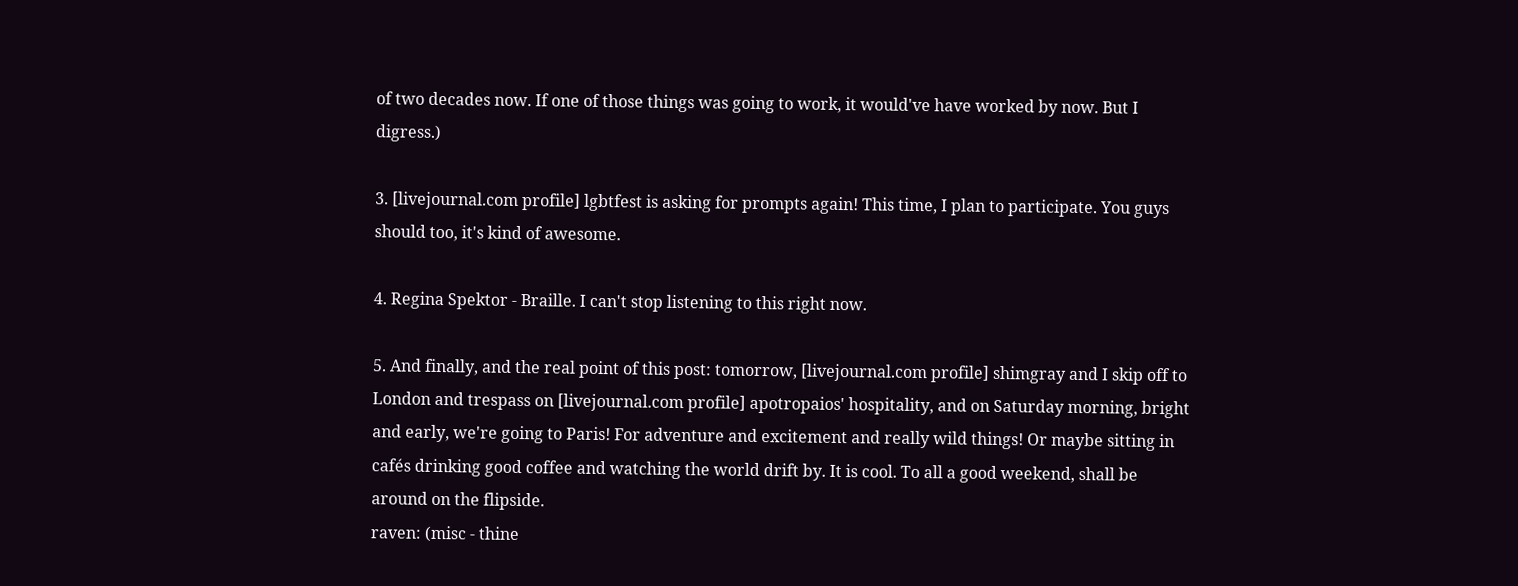of two decades now. If one of those things was going to work, it would've have worked by now. But I digress.)

3. [livejournal.com profile] lgbtfest is asking for prompts again! This time, I plan to participate. You guys should too, it's kind of awesome.

4. Regina Spektor - Braille. I can't stop listening to this right now.

5. And finally, and the real point of this post: tomorrow, [livejournal.com profile] shimgray and I skip off to London and trespass on [livejournal.com profile] apotropaios' hospitality, and on Saturday morning, bright and early, we're going to Paris! For adventure and excitement and really wild things! Or maybe sitting in cafés drinking good coffee and watching the world drift by. It is cool. To all a good weekend, shall be around on the flipside.
raven: (misc - thine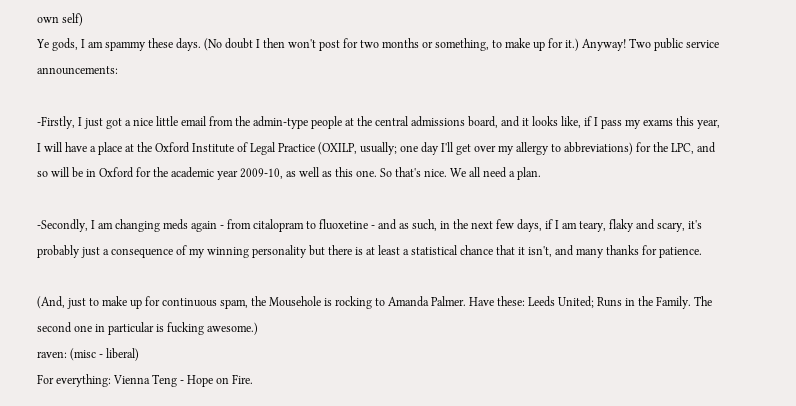own self)
Ye gods, I am spammy these days. (No doubt I then won't post for two months or something, to make up for it.) Anyway! Two public service announcements:

-Firstly, I just got a nice little email from the admin-type people at the central admissions board, and it looks like, if I pass my exams this year, I will have a place at the Oxford Institute of Legal Practice (OXILP, usually; one day I'll get over my allergy to abbreviations) for the LPC, and so will be in Oxford for the academic year 2009-10, as well as this one. So that's nice. We all need a plan.

-Secondly, I am changing meds again - from citalopram to fluoxetine - and as such, in the next few days, if I am teary, flaky and scary, it's probably just a consequence of my winning personality but there is at least a statistical chance that it isn't, and many thanks for patience.

(And, just to make up for continuous spam, the Mousehole is rocking to Amanda Palmer. Have these: Leeds United; Runs in the Family. The second one in particular is fucking awesome.)
raven: (misc - liberal)
For everything: Vienna Teng - Hope on Fire.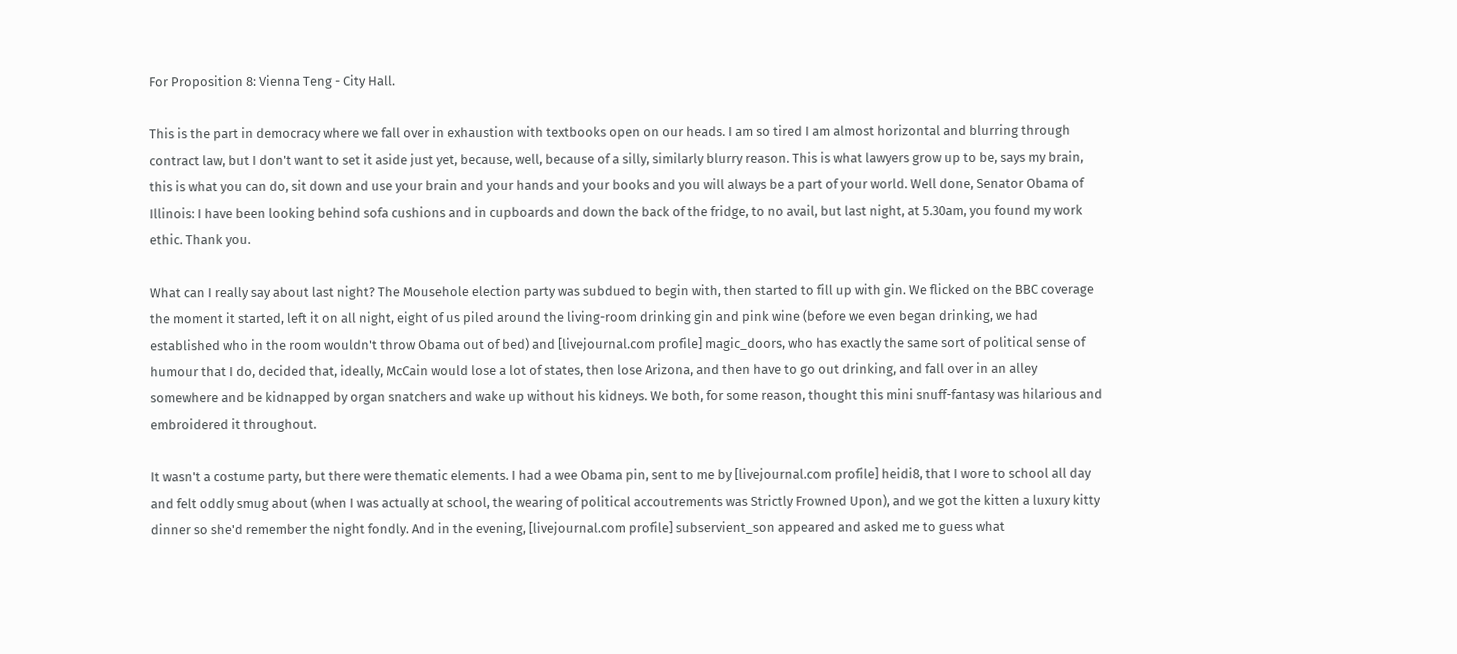For Proposition 8: Vienna Teng - City Hall.

This is the part in democracy where we fall over in exhaustion with textbooks open on our heads. I am so tired I am almost horizontal and blurring through contract law, but I don't want to set it aside just yet, because, well, because of a silly, similarly blurry reason. This is what lawyers grow up to be, says my brain, this is what you can do, sit down and use your brain and your hands and your books and you will always be a part of your world. Well done, Senator Obama of Illinois: I have been looking behind sofa cushions and in cupboards and down the back of the fridge, to no avail, but last night, at 5.30am, you found my work ethic. Thank you.

What can I really say about last night? The Mousehole election party was subdued to begin with, then started to fill up with gin. We flicked on the BBC coverage the moment it started, left it on all night, eight of us piled around the living-room drinking gin and pink wine (before we even began drinking, we had established who in the room wouldn't throw Obama out of bed) and [livejournal.com profile] magic_doors, who has exactly the same sort of political sense of humour that I do, decided that, ideally, McCain would lose a lot of states, then lose Arizona, and then have to go out drinking, and fall over in an alley somewhere and be kidnapped by organ snatchers and wake up without his kidneys. We both, for some reason, thought this mini snuff-fantasy was hilarious and embroidered it throughout.

It wasn't a costume party, but there were thematic elements. I had a wee Obama pin, sent to me by [livejournal.com profile] heidi8, that I wore to school all day and felt oddly smug about (when I was actually at school, the wearing of political accoutrements was Strictly Frowned Upon), and we got the kitten a luxury kitty dinner so she'd remember the night fondly. And in the evening, [livejournal.com profile] subservient_son appeared and asked me to guess what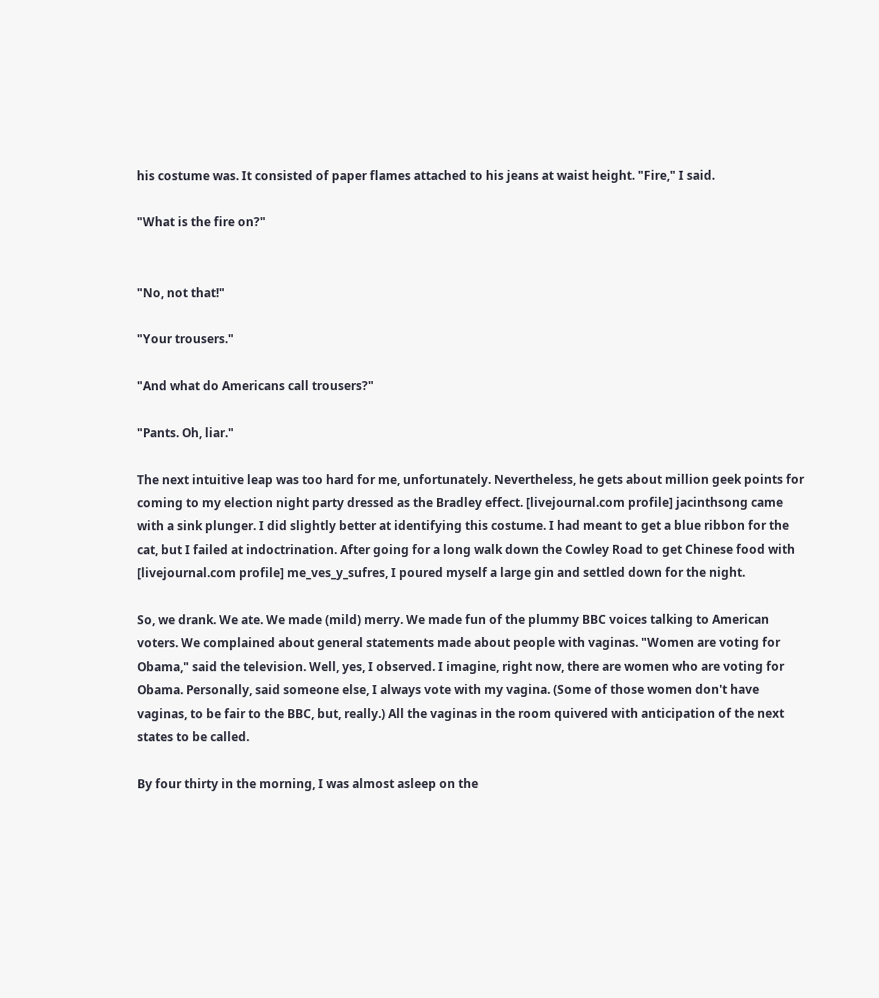his costume was. It consisted of paper flames attached to his jeans at waist height. "Fire," I said.

"What is the fire on?"


"No, not that!"

"Your trousers."

"And what do Americans call trousers?"

"Pants. Oh, liar."

The next intuitive leap was too hard for me, unfortunately. Nevertheless, he gets about million geek points for coming to my election night party dressed as the Bradley effect. [livejournal.com profile] jacinthsong came with a sink plunger. I did slightly better at identifying this costume. I had meant to get a blue ribbon for the cat, but I failed at indoctrination. After going for a long walk down the Cowley Road to get Chinese food with [livejournal.com profile] me_ves_y_sufres, I poured myself a large gin and settled down for the night.

So, we drank. We ate. We made (mild) merry. We made fun of the plummy BBC voices talking to American voters. We complained about general statements made about people with vaginas. "Women are voting for Obama," said the television. Well, yes, I observed. I imagine, right now, there are women who are voting for Obama. Personally, said someone else, I always vote with my vagina. (Some of those women don't have vaginas, to be fair to the BBC, but, really.) All the vaginas in the room quivered with anticipation of the next states to be called.

By four thirty in the morning, I was almost asleep on the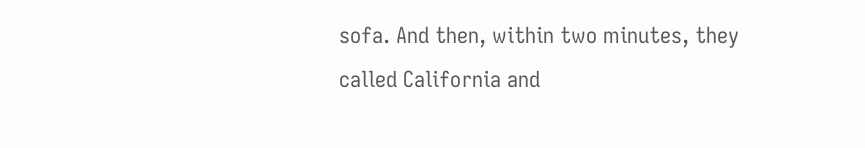sofa. And then, within two minutes, they called California and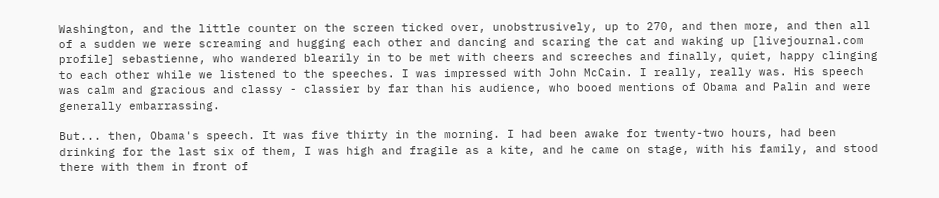Washington, and the little counter on the screen ticked over, unobstrusively, up to 270, and then more, and then all of a sudden we were screaming and hugging each other and dancing and scaring the cat and waking up [livejournal.com profile] sebastienne, who wandered blearily in to be met with cheers and screeches and finally, quiet, happy clinging to each other while we listened to the speeches. I was impressed with John McCain. I really, really was. His speech was calm and gracious and classy - classier by far than his audience, who booed mentions of Obama and Palin and were generally embarrassing.

But... then, Obama's speech. It was five thirty in the morning. I had been awake for twenty-two hours, had been drinking for the last six of them, I was high and fragile as a kite, and he came on stage, with his family, and stood there with them in front of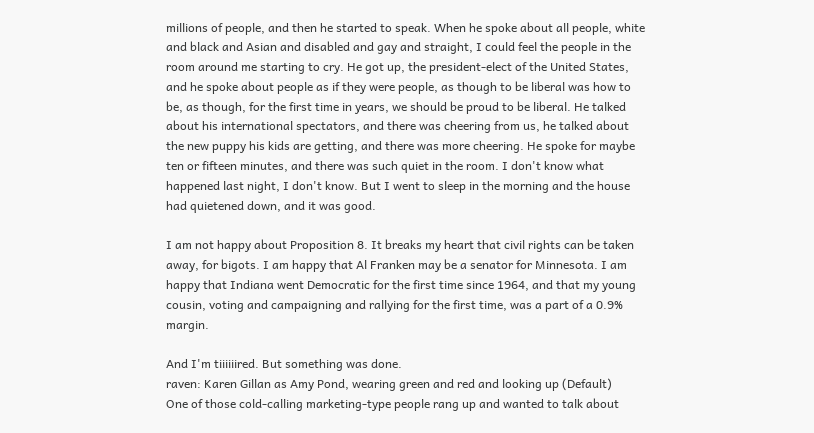millions of people, and then he started to speak. When he spoke about all people, white and black and Asian and disabled and gay and straight, I could feel the people in the room around me starting to cry. He got up, the president-elect of the United States, and he spoke about people as if they were people, as though to be liberal was how to be, as though, for the first time in years, we should be proud to be liberal. He talked about his international spectators, and there was cheering from us, he talked about the new puppy his kids are getting, and there was more cheering. He spoke for maybe ten or fifteen minutes, and there was such quiet in the room. I don't know what happened last night, I don't know. But I went to sleep in the morning and the house had quietened down, and it was good.

I am not happy about Proposition 8. It breaks my heart that civil rights can be taken away, for bigots. I am happy that Al Franken may be a senator for Minnesota. I am happy that Indiana went Democratic for the first time since 1964, and that my young cousin, voting and campaigning and rallying for the first time, was a part of a 0.9% margin.

And I'm tiiiiiired. But something was done.
raven: Karen Gillan as Amy Pond, wearing green and red and looking up (Default)
One of those cold-calling marketing-type people rang up and wanted to talk about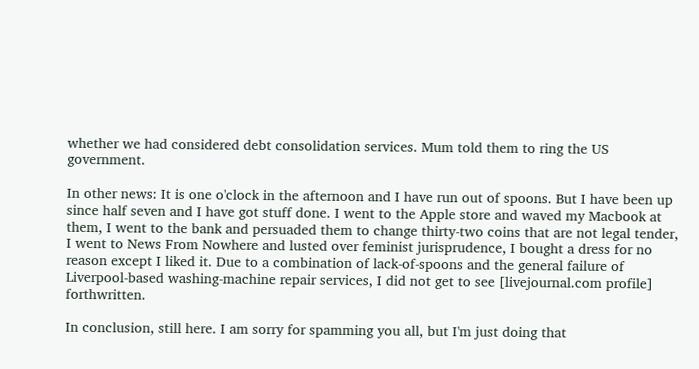whether we had considered debt consolidation services. Mum told them to ring the US government.

In other news: It is one o'clock in the afternoon and I have run out of spoons. But I have been up since half seven and I have got stuff done. I went to the Apple store and waved my Macbook at them, I went to the bank and persuaded them to change thirty-two coins that are not legal tender, I went to News From Nowhere and lusted over feminist jurisprudence, I bought a dress for no reason except I liked it. Due to a combination of lack-of-spoons and the general failure of Liverpool-based washing-machine repair services, I did not get to see [livejournal.com profile] forthwritten.

In conclusion, still here. I am sorry for spamming you all, but I'm just doing that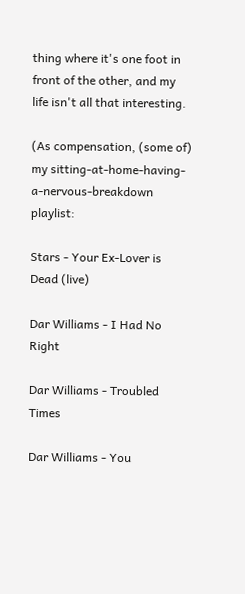thing where it's one foot in front of the other, and my life isn't all that interesting.

(As compensation, (some of) my sitting-at-home-having-a-nervous-breakdown playlist:

Stars - Your Ex-Lover is Dead (live)

Dar Williams - I Had No Right

Dar Williams - Troubled Times

Dar Williams - You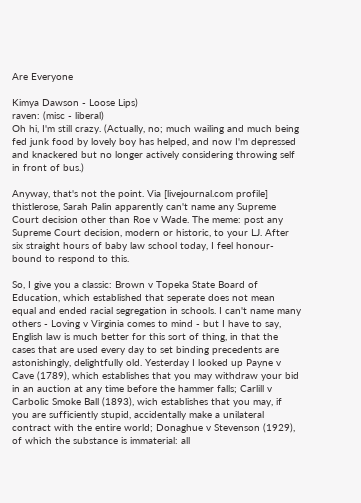Are Everyone

Kimya Dawson - Loose Lips)
raven: (misc - liberal)
Oh hi, I'm still crazy. (Actually, no; much wailing and much being fed junk food by lovely boy has helped, and now I'm depressed and knackered but no longer actively considering throwing self in front of bus.)

Anyway, that's not the point. Via [livejournal.com profile] thistlerose, Sarah Palin apparently can't name any Supreme Court decision other than Roe v Wade. The meme: post any Supreme Court decision, modern or historic, to your LJ. After six straight hours of baby law school today, I feel honour-bound to respond to this.

So, I give you a classic: Brown v Topeka State Board of Education, which established that seperate does not mean equal and ended racial segregation in schools. I can't name many others - Loving v Virginia comes to mind - but I have to say, English law is much better for this sort of thing, in that the cases that are used every day to set binding precedents are astonishingly, delightfully old. Yesterday I looked up Payne v Cave (1789), which establishes that you may withdraw your bid in an auction at any time before the hammer falls; Carlill v Carbolic Smoke Ball (1893), wich establishes that you may, if you are sufficiently stupid, accidentally make a unilateral contract with the entire world; Donaghue v Stevenson (1929), of which the substance is immaterial: all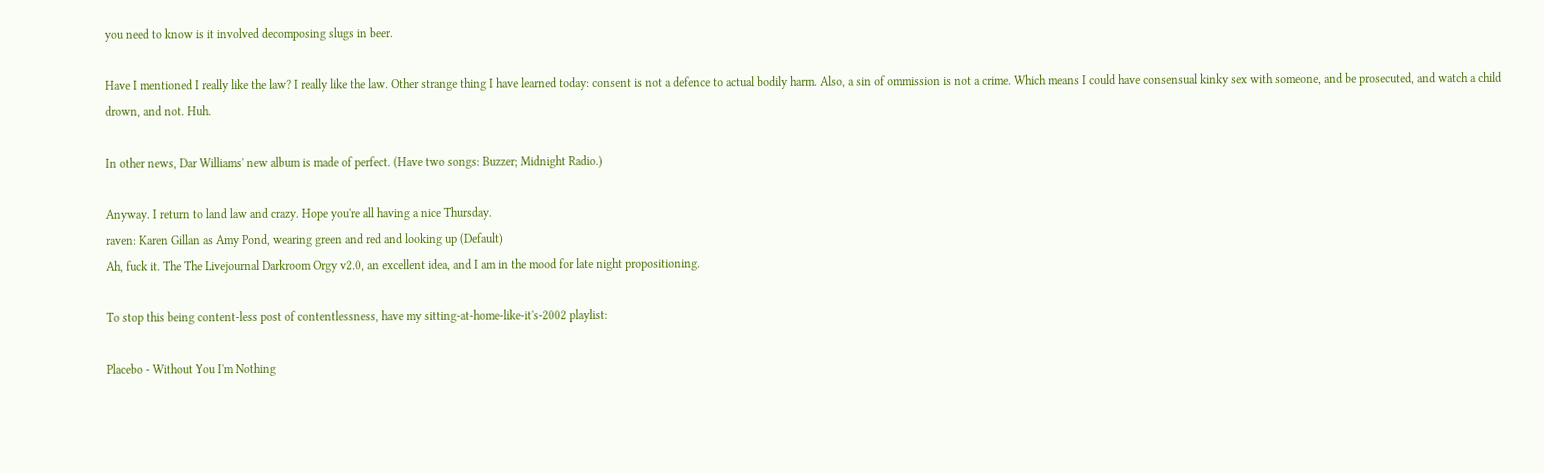you need to know is it involved decomposing slugs in beer.

Have I mentioned I really like the law? I really like the law. Other strange thing I have learned today: consent is not a defence to actual bodily harm. Also, a sin of ommission is not a crime. Which means I could have consensual kinky sex with someone, and be prosecuted, and watch a child drown, and not. Huh.

In other news, Dar Williams' new album is made of perfect. (Have two songs: Buzzer; Midnight Radio.)

Anyway. I return to land law and crazy. Hope you're all having a nice Thursday.
raven: Karen Gillan as Amy Pond, wearing green and red and looking up (Default)
Ah, fuck it. The The Livejournal Darkroom Orgy v2.0, an excellent idea, and I am in the mood for late night propositioning.

To stop this being content-less post of contentlessness, have my sitting-at-home-like-it's-2002 playlist:

Placebo - Without You I'm Nothing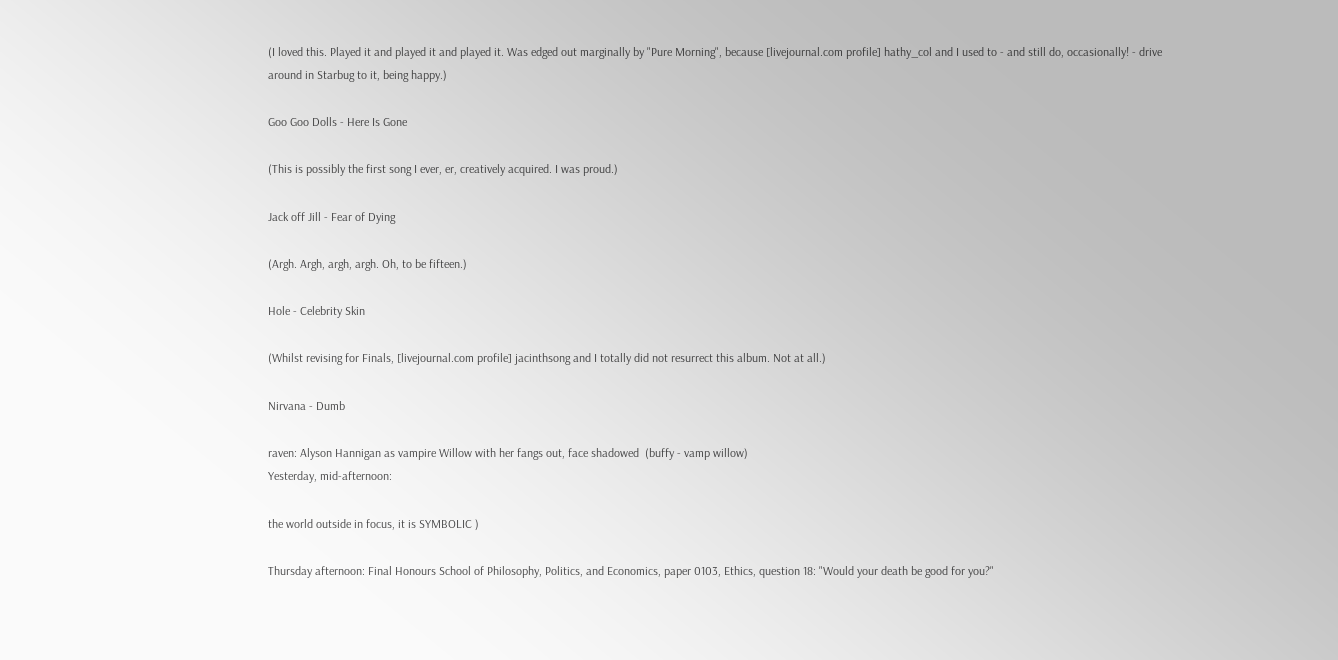(I loved this. Played it and played it and played it. Was edged out marginally by "Pure Morning", because [livejournal.com profile] hathy_col and I used to - and still do, occasionally! - drive around in Starbug to it, being happy.)

Goo Goo Dolls - Here Is Gone

(This is possibly the first song I ever, er, creatively acquired. I was proud.)

Jack off Jill - Fear of Dying

(Argh. Argh, argh, argh. Oh, to be fifteen.)

Hole - Celebrity Skin

(Whilst revising for Finals, [livejournal.com profile] jacinthsong and I totally did not resurrect this album. Not at all.)

Nirvana - Dumb

raven: Alyson Hannigan as vampire Willow with her fangs out, face shadowed  (buffy - vamp willow)
Yesterday, mid-afternoon:

the world outside in focus, it is SYMBOLIC )

Thursday afternoon: Final Honours School of Philosophy, Politics, and Economics, paper 0103, Ethics, question 18: "Would your death be good for you?"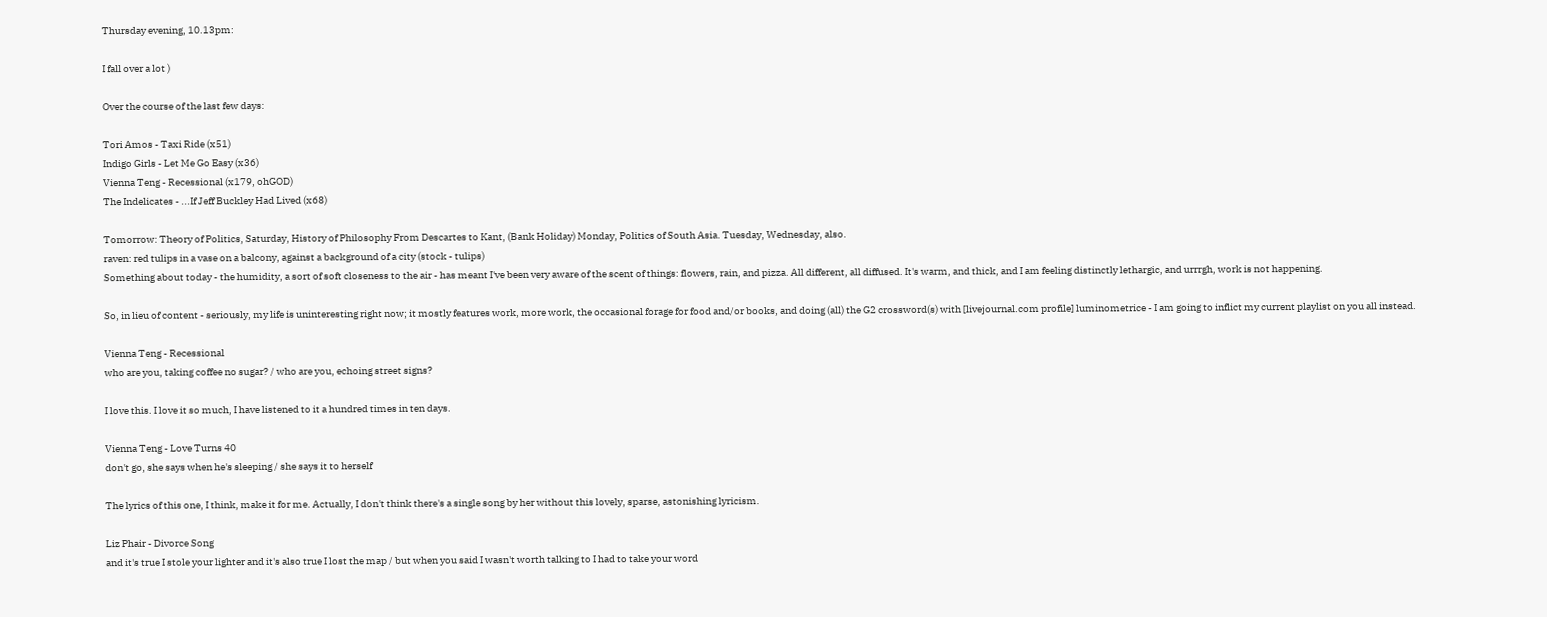Thursday evening, 10.13pm:

I fall over a lot )

Over the course of the last few days:

Tori Amos - Taxi Ride (x51)
Indigo Girls - Let Me Go Easy (x36)
Vienna Teng - Recessional (x179, ohGOD)
The Indelicates - ...If Jeff Buckley Had Lived (x68)

Tomorrow: Theory of Politics, Saturday, History of Philosophy From Descartes to Kant, (Bank Holiday) Monday, Politics of South Asia. Tuesday, Wednesday, also.
raven: red tulips in a vase on a balcony, against a background of a city (stock - tulips)
Something about today - the humidity, a sort of soft closeness to the air - has meant I've been very aware of the scent of things: flowers, rain, and pizza. All different, all diffused. It's warm, and thick, and I am feeling distinctly lethargic, and urrrgh, work is not happening.

So, in lieu of content - seriously, my life is uninteresting right now; it mostly features work, more work, the occasional forage for food and/or books, and doing (all) the G2 crossword(s) with [livejournal.com profile] luminometrice - I am going to inflict my current playlist on you all instead.

Vienna Teng - Recessional
who are you, taking coffee no sugar? / who are you, echoing street signs?

I love this. I love it so much, I have listened to it a hundred times in ten days.

Vienna Teng - Love Turns 40
don't go, she says when he's sleeping / she says it to herself

The lyrics of this one, I think, make it for me. Actually, I don't think there's a single song by her without this lovely, sparse, astonishing lyricism.

Liz Phair - Divorce Song
and it's true I stole your lighter and it's also true I lost the map / but when you said I wasn't worth talking to I had to take your word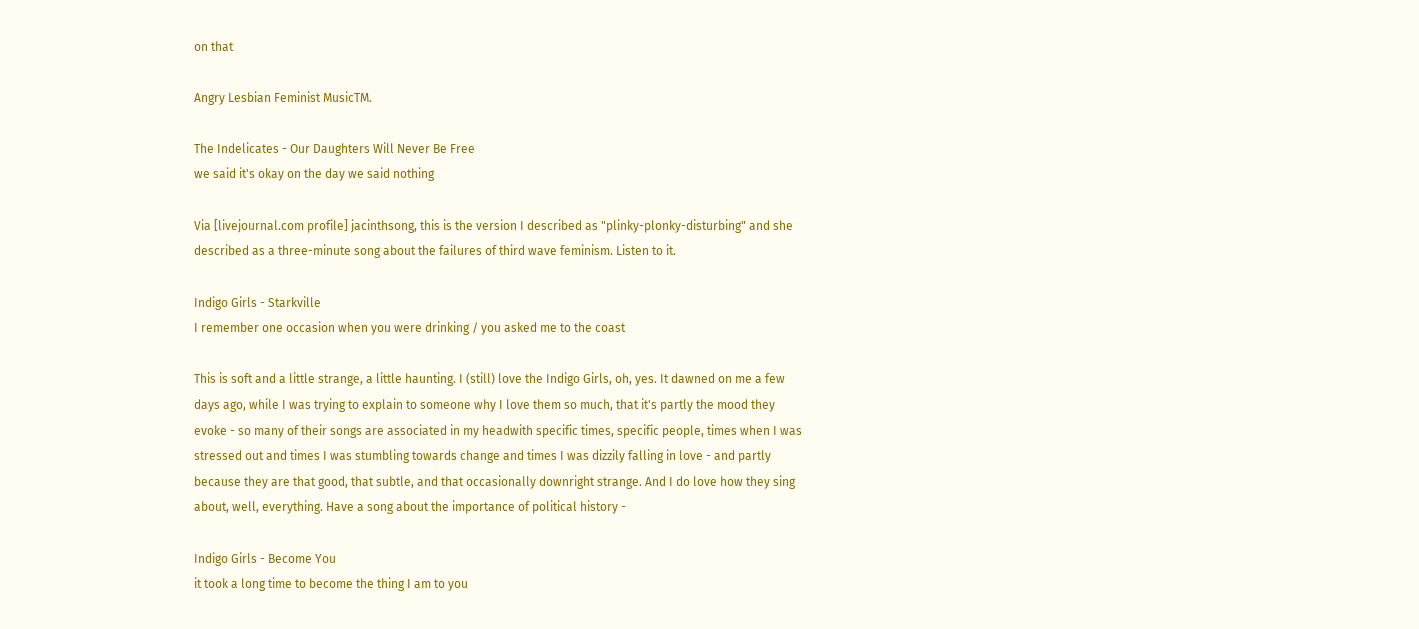on that

Angry Lesbian Feminist MusicTM.

The Indelicates - Our Daughters Will Never Be Free
we said it's okay on the day we said nothing

Via [livejournal.com profile] jacinthsong, this is the version I described as "plinky-plonky-disturbing" and she described as a three-minute song about the failures of third wave feminism. Listen to it.

Indigo Girls - Starkville
I remember one occasion when you were drinking / you asked me to the coast

This is soft and a little strange, a little haunting. I (still) love the Indigo Girls, oh, yes. It dawned on me a few days ago, while I was trying to explain to someone why I love them so much, that it's partly the mood they evoke - so many of their songs are associated in my headwith specific times, specific people, times when I was stressed out and times I was stumbling towards change and times I was dizzily falling in love - and partly because they are that good, that subtle, and that occasionally downright strange. And I do love how they sing about, well, everything. Have a song about the importance of political history -

Indigo Girls - Become You
it took a long time to become the thing I am to you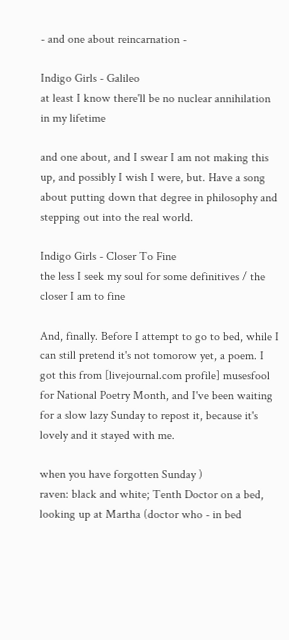- and one about reincarnation -

Indigo Girls - Galileo
at least I know there'll be no nuclear annihilation in my lifetime

and one about, and I swear I am not making this up, and possibly I wish I were, but. Have a song about putting down that degree in philosophy and stepping out into the real world.

Indigo Girls - Closer To Fine
the less I seek my soul for some definitives / the closer I am to fine

And, finally. Before I attempt to go to bed, while I can still pretend it's not tomorow yet, a poem. I got this from [livejournal.com profile] musesfool for National Poetry Month, and I've been waiting for a slow lazy Sunday to repost it, because it's lovely and it stayed with me.

when you have forgotten Sunday )
raven: black and white; Tenth Doctor on a bed, looking up at Martha (doctor who - in bed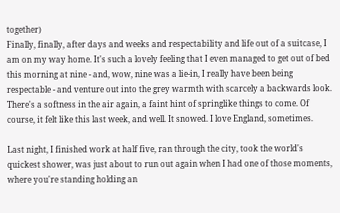together)
Finally, finally, after days and weeks and respectability and life out of a suitcase, I am on my way home. It's such a lovely feeling that I even managed to get out of bed this morning at nine - and, wow, nine was a lie-in, I really have been being respectable - and venture out into the grey warmth with scarcely a backwards look. There's a softness in the air again, a faint hint of springlike things to come. Of course, it felt like this last week, and well. It snowed. I love England, sometimes.

Last night, I finished work at half five, ran through the city, took the world's quickest shower, was just about to run out again when I had one of those moments, where you're standing holding an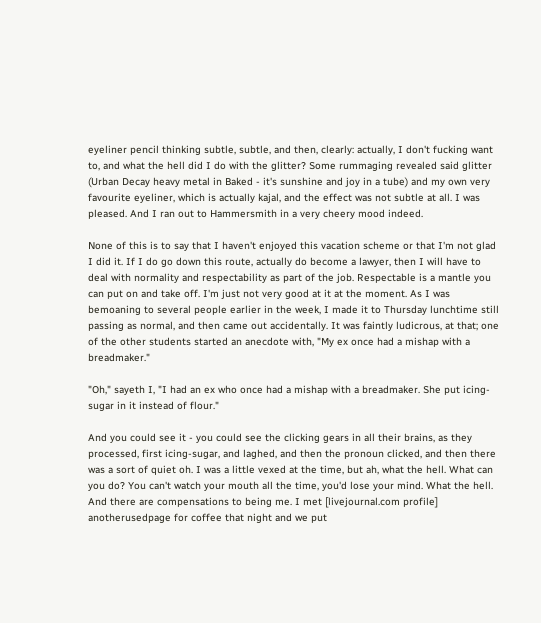eyeliner pencil thinking subtle, subtle, and then, clearly: actually, I don't fucking want to, and what the hell did I do with the glitter? Some rummaging revealed said glitter (Urban Decay heavy metal in Baked - it's sunshine and joy in a tube) and my own very favourite eyeliner, which is actually kajal, and the effect was not subtle at all. I was pleased. And I ran out to Hammersmith in a very cheery mood indeed.

None of this is to say that I haven't enjoyed this vacation scheme or that I'm not glad I did it. If I do go down this route, actually do become a lawyer, then I will have to deal with normality and respectability as part of the job. Respectable is a mantle you can put on and take off. I'm just not very good at it at the moment. As I was bemoaning to several people earlier in the week, I made it to Thursday lunchtime still passing as normal, and then came out accidentally. It was faintly ludicrous, at that; one of the other students started an anecdote with, "My ex once had a mishap with a breadmaker."

"Oh," sayeth I, "I had an ex who once had a mishap with a breadmaker. She put icing-sugar in it instead of flour."

And you could see it - you could see the clicking gears in all their brains, as they processed, first icing-sugar, and laghed, and then the pronoun clicked, and then there was a sort of quiet oh. I was a little vexed at the time, but ah, what the hell. What can you do? You can't watch your mouth all the time, you'd lose your mind. What the hell. And there are compensations to being me. I met [livejournal.com profile] anotherusedpage for coffee that night and we put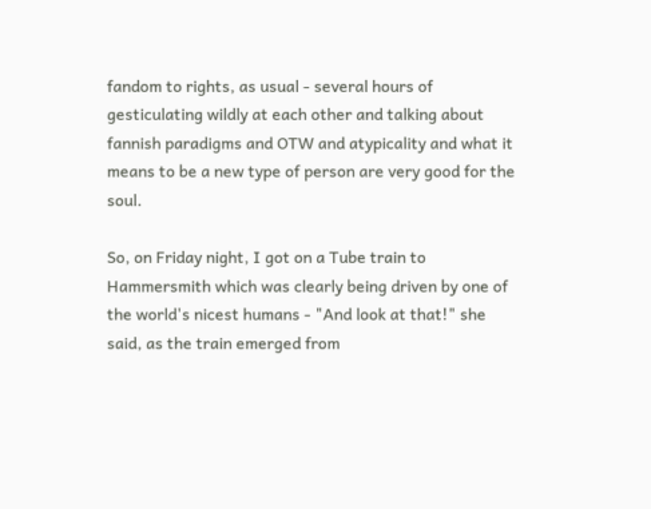fandom to rights, as usual - several hours of gesticulating wildly at each other and talking about fannish paradigms and OTW and atypicality and what it means to be a new type of person are very good for the soul.

So, on Friday night, I got on a Tube train to Hammersmith which was clearly being driven by one of the world's nicest humans - "And look at that!" she said, as the train emerged from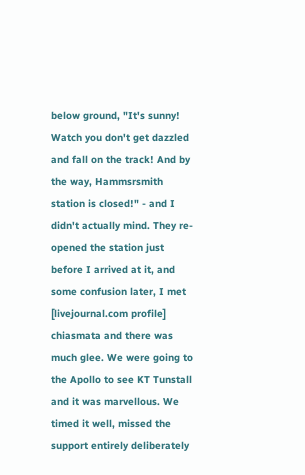below ground, "It's sunny! Watch you don't get dazzled and fall on the track! And by the way, Hammsrsmith station is closed!" - and I didn't actually mind. They re-opened the station just before I arrived at it, and some confusion later, I met [livejournal.com profile] chiasmata and there was much glee. We were going to the Apollo to see KT Tunstall and it was marvellous. We timed it well, missed the support entirely deliberately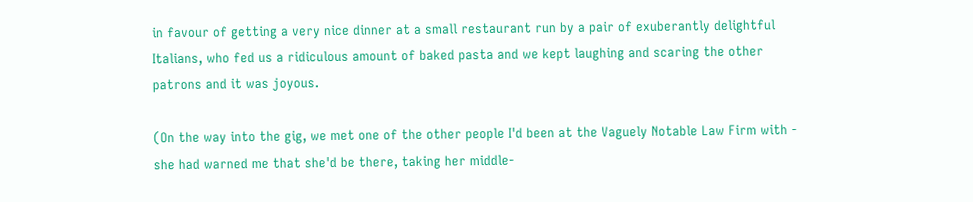in favour of getting a very nice dinner at a small restaurant run by a pair of exuberantly delightful Italians, who fed us a ridiculous amount of baked pasta and we kept laughing and scaring the other patrons and it was joyous.

(On the way into the gig, we met one of the other people I'd been at the Vaguely Notable Law Firm with - she had warned me that she'd be there, taking her middle-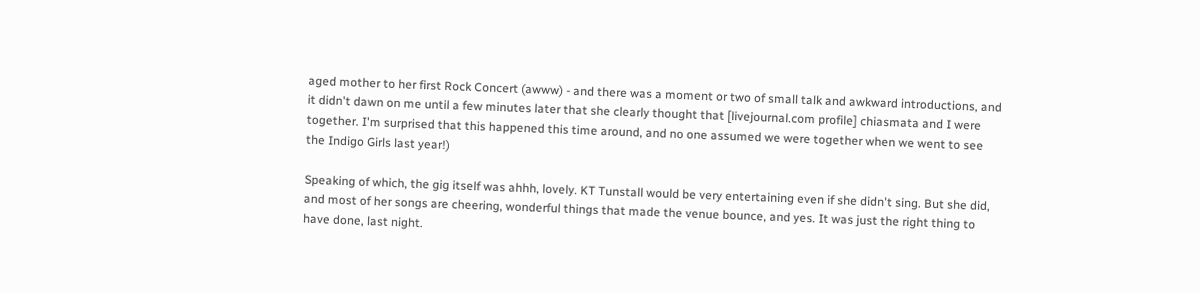aged mother to her first Rock Concert (awww) - and there was a moment or two of small talk and awkward introductions, and it didn't dawn on me until a few minutes later that she clearly thought that [livejournal.com profile] chiasmata and I were together. I'm surprised that this happened this time around, and no one assumed we were together when we went to see the Indigo Girls last year!)

Speaking of which, the gig itself was ahhh, lovely. KT Tunstall would be very entertaining even if she didn't sing. But she did, and most of her songs are cheering, wonderful things that made the venue bounce, and yes. It was just the right thing to have done, last night.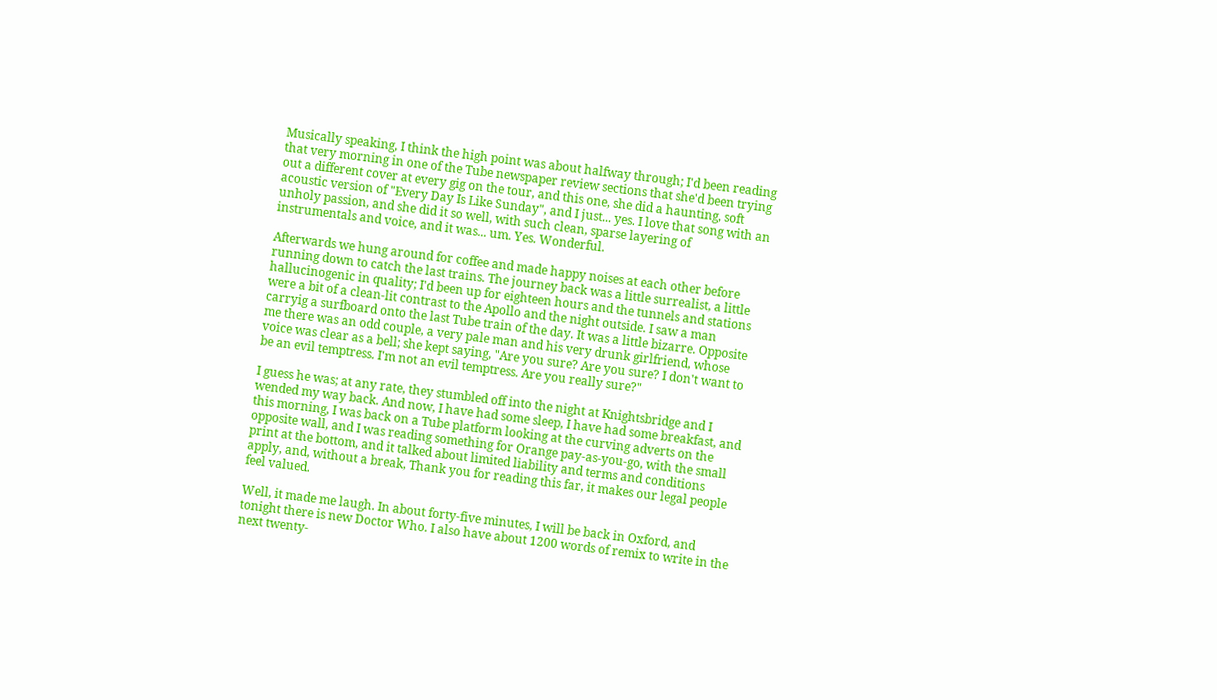Musically speaking, I think the high point was about halfway through; I'd been reading that very morning in one of the Tube newspaper review sections that she'd been trying out a different cover at every gig on the tour, and this one, she did a haunting, soft acoustic version of "Every Day Is Like Sunday", and I just... yes. I love that song with an unholy passion, and she did it so well, with such clean, sparse layering of instrumentals and voice, and it was... um. Yes. Wonderful.

Afterwards we hung around for coffee and made happy noises at each other before running down to catch the last trains. The journey back was a little surrealist, a little hallucinogenic in quality; I'd been up for eighteen hours and the tunnels and stations were a bit of a clean-lit contrast to the Apollo and the night outside. I saw a man carryig a surfboard onto the last Tube train of the day. It was a little bizarre. Opposite me there was an odd couple, a very pale man and his very drunk girlfriend, whose voice was clear as a bell; she kept saying, "Are you sure? Are you sure? I don't want to be an evil temptress. I'm not an evil temptress. Are you really sure?"

I guess he was; at any rate, they stumbled off into the night at Knightsbridge and I wended my way back. And now, I have had some sleep, I have had some breakfast, and this morning, I was back on a Tube platform looking at the curving adverts on the opposite wall, and I was reading something for Orange pay-as-you-go, with the small print at the bottom, and it talked about limited liability and terms and conditions apply, and, without a break, Thank you for reading this far, it makes our legal people feel valued.

Well, it made me laugh. In about forty-five minutes, I will be back in Oxford, and tonight there is new Doctor Who. I also have about 1200 words of remix to write in the next twenty-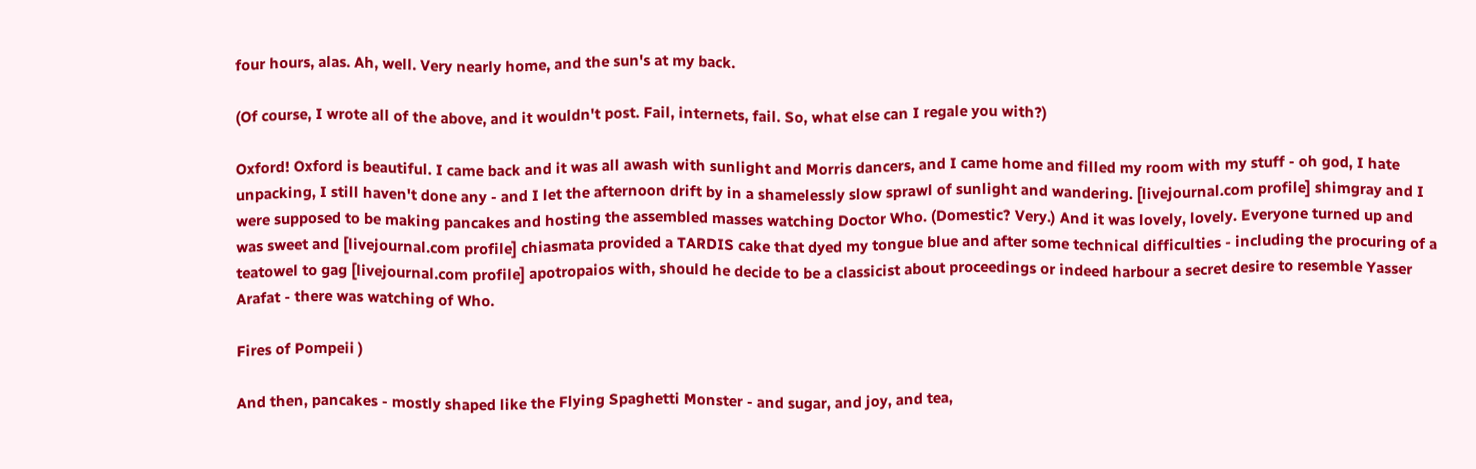four hours, alas. Ah, well. Very nearly home, and the sun's at my back.

(Of course, I wrote all of the above, and it wouldn't post. Fail, internets, fail. So, what else can I regale you with?)

Oxford! Oxford is beautiful. I came back and it was all awash with sunlight and Morris dancers, and I came home and filled my room with my stuff - oh god, I hate unpacking, I still haven't done any - and I let the afternoon drift by in a shamelessly slow sprawl of sunlight and wandering. [livejournal.com profile] shimgray and I were supposed to be making pancakes and hosting the assembled masses watching Doctor Who. (Domestic? Very.) And it was lovely, lovely. Everyone turned up and was sweet and [livejournal.com profile] chiasmata provided a TARDIS cake that dyed my tongue blue and after some technical difficulties - including the procuring of a teatowel to gag [livejournal.com profile] apotropaios with, should he decide to be a classicist about proceedings or indeed harbour a secret desire to resemble Yasser Arafat - there was watching of Who.

Fires of Pompeii )

And then, pancakes - mostly shaped like the Flying Spaghetti Monster - and sugar, and joy, and tea,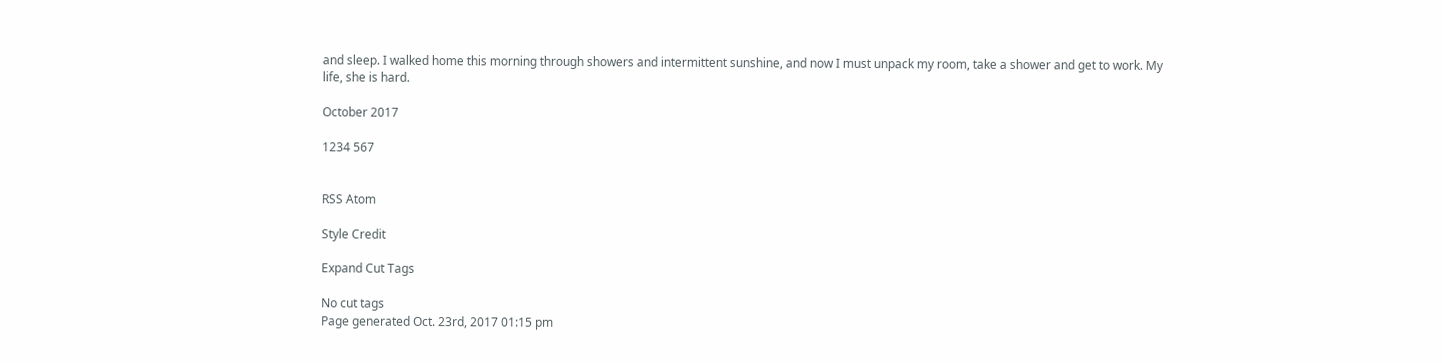and sleep. I walked home this morning through showers and intermittent sunshine, and now I must unpack my room, take a shower and get to work. My life, she is hard.

October 2017

1234 567


RSS Atom

Style Credit

Expand Cut Tags

No cut tags
Page generated Oct. 23rd, 2017 01:15 pm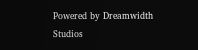Powered by Dreamwidth Studios